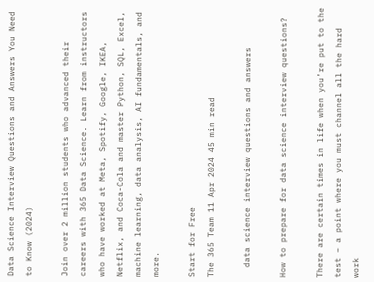Data Science Interview Questions and Answers You Need to Know (2024)

Join over 2 million students who advanced their careers with 365 Data Science. Learn from instructors who have worked at Meta, Spotify, Google, IKEA, Netflix, and Coca-Cola and master Python, SQL, Excel, machine learning, data analysis, AI fundamentals, and more.

Start for Free
The 365 Team 11 Apr 2024 45 min read

  data science interview questions and answers

How to prepare for data science interview questions?

There are certain times in life when you’re put to the test – a point where you must channel all the hard work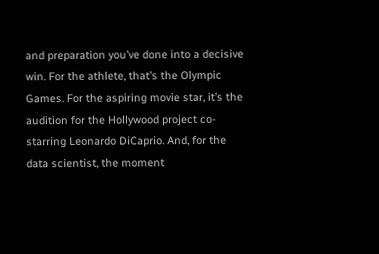and preparation you’ve done into a decisive win. For the athlete, that’s the Olympic Games. For the aspiring movie star, it’s the audition for the Hollywood project co-starring Leonardo DiCaprio. And, for the data scientist, the moment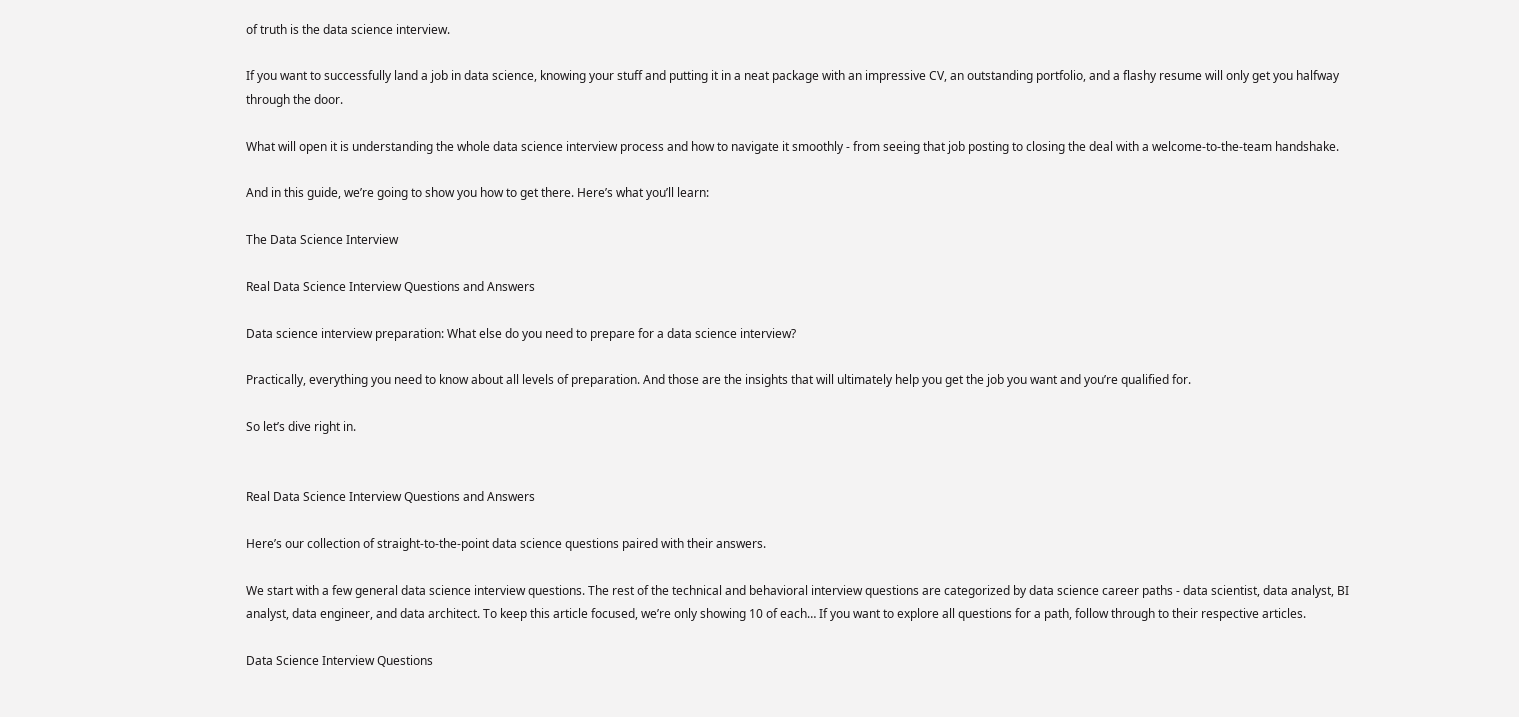of truth is the data science interview.

If you want to successfully land a job in data science, knowing your stuff and putting it in a neat package with an impressive CV, an outstanding portfolio, and a flashy resume will only get you halfway through the door.

What will open it is understanding the whole data science interview process and how to navigate it smoothly - from seeing that job posting to closing the deal with a welcome-to-the-team handshake.

And in this guide, we’re going to show you how to get there. Here’s what you’ll learn:

The Data Science Interview

Real Data Science Interview Questions and Answers

Data science interview preparation: What else do you need to prepare for a data science interview?

Practically, everything you need to know about all levels of preparation. And those are the insights that will ultimately help you get the job you want and you’re qualified for.

So let’s dive right in.


Real Data Science Interview Questions and Answers

Here’s our collection of straight-to-the-point data science questions paired with their answers.

We start with a few general data science interview questions. The rest of the technical and behavioral interview questions are categorized by data science career paths - data scientist, data analyst, BI analyst, data engineer, and data architect. To keep this article focused, we’re only showing 10 of each… If you want to explore all questions for a path, follow through to their respective articles.

Data Science Interview Questions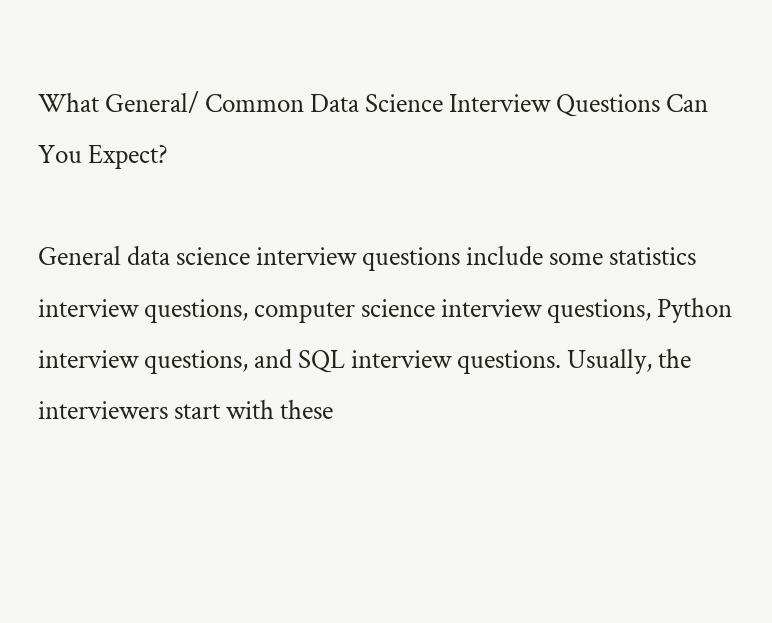What General/ Common Data Science Interview Questions Can You Expect?

General data science interview questions include some statistics interview questions, computer science interview questions, Python interview questions, and SQL interview questions. Usually, the interviewers start with these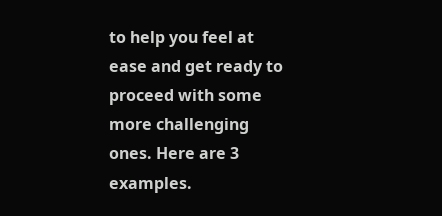to help you feel at ease and get ready to proceed with some more challenging ones. Here are 3 examples.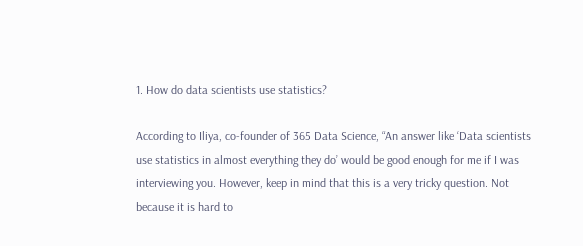1. How do data scientists use statistics?

According to Iliya, co-founder of 365 Data Science, “An answer like ‘Data scientists use statistics in almost everything they do’ would be good enough for me if I was interviewing you. However, keep in mind that this is a very tricky question. Not because it is hard to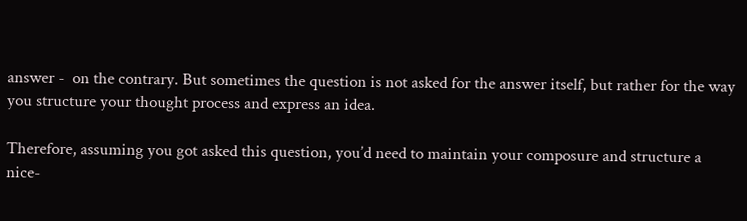answer -  on the contrary. But sometimes the question is not asked for the answer itself, but rather for the way you structure your thought process and express an idea.

Therefore, assuming you got asked this question, you’d need to maintain your composure and structure a nice-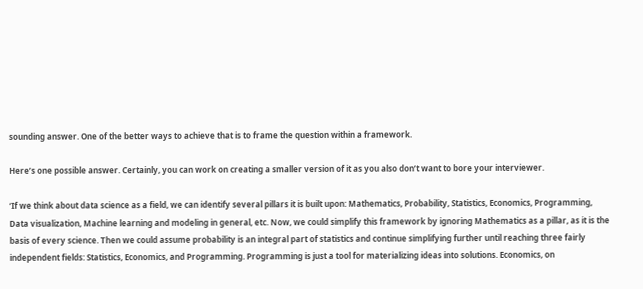sounding answer. One of the better ways to achieve that is to frame the question within a framework.

Here’s one possible answer. Certainly, you can work on creating a smaller version of it as you also don’t want to bore your interviewer.

‘If we think about data science as a field, we can identify several pillars it is built upon: Mathematics, Probability, Statistics, Economics, Programming, Data visualization, Machine learning and modeling in general, etc. Now, we could simplify this framework by ignoring Mathematics as a pillar, as it is the basis of every science. Then we could assume probability is an integral part of statistics and continue simplifying further until reaching three fairly independent fields: Statistics, Economics, and Programming. Programming is just a tool for materializing ideas into solutions. Economics, on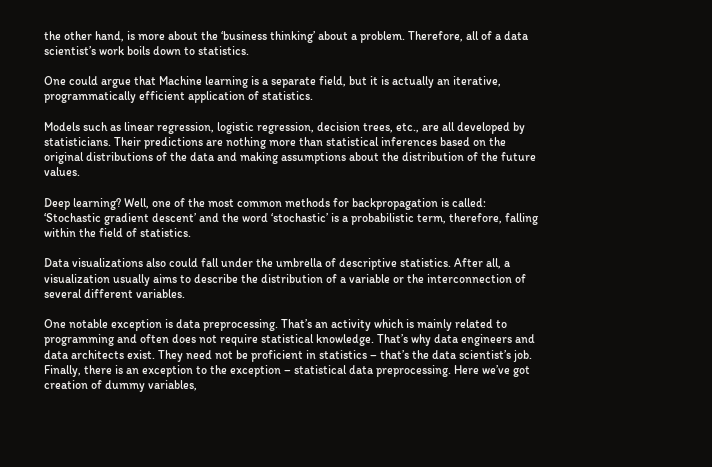the other hand, is more about the ‘business thinking’ about a problem. Therefore, all of a data scientist’s work boils down to statistics.

One could argue that Machine learning is a separate field, but it is actually an iterative, programmatically efficient application of statistics.

Models such as linear regression, logistic regression, decision trees, etc., are all developed by statisticians. Their predictions are nothing more than statistical inferences based on the original distributions of the data and making assumptions about the distribution of the future values.

Deep learning? Well, one of the most common methods for backpropagation is called: ‘Stochastic gradient descent’ and the word ‘stochastic’ is a probabilistic term, therefore, falling within the field of statistics.

Data visualizations also could fall under the umbrella of descriptive statistics. After all, a visualization usually aims to describe the distribution of a variable or the interconnection of several different variables.

One notable exception is data preprocessing. That’s an activity which is mainly related to programming and often does not require statistical knowledge. That’s why data engineers and data architects exist. They need not be proficient in statistics – that’s the data scientist’s job. Finally, there is an exception to the exception – statistical data preprocessing. Here we’ve got creation of dummy variables,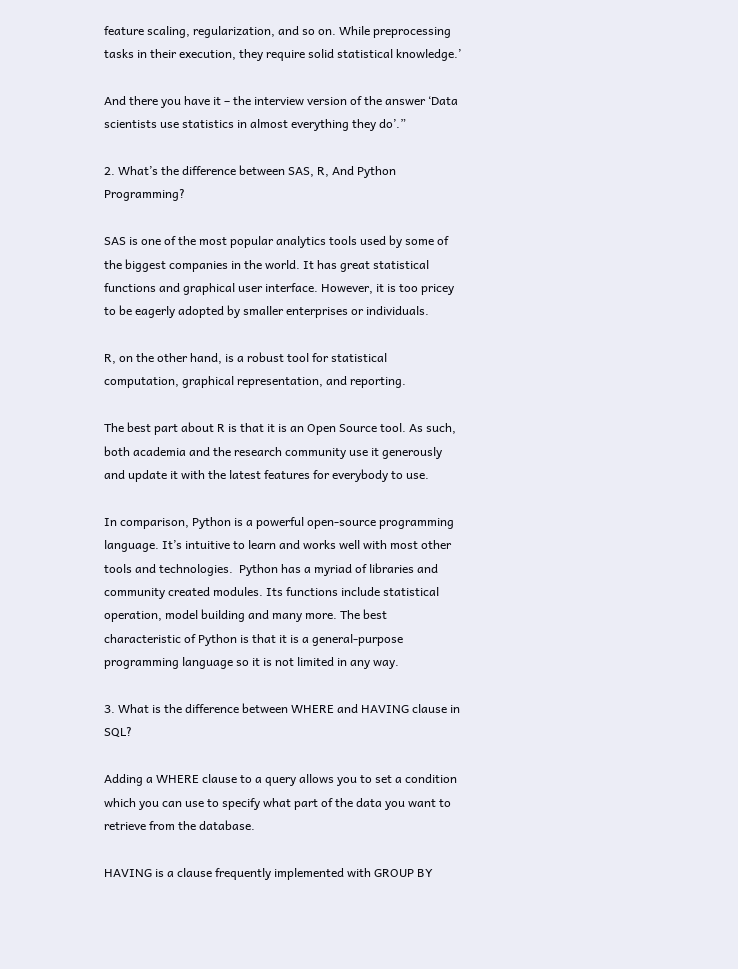feature scaling, regularization, and so on. While preprocessing tasks in their execution, they require solid statistical knowledge.’

And there you have it – the interview version of the answer ‘Data scientists use statistics in almost everything they do’.”

2. What’s the difference between SAS, R, And Python Programming?

SAS is one of the most popular analytics tools used by some of the biggest companies in the world. It has great statistical functions and graphical user interface. However, it is too pricey to be eagerly adopted by smaller enterprises or individuals.

R, on the other hand, is a robust tool for statistical computation, graphical representation, and reporting.

The best part about R is that it is an Open Source tool. As such, both academia and the research community use it generously and update it with the latest features for everybody to use.

In comparison, Python is a powerful open-source programming language. It’s intuitive to learn and works well with most other tools and technologies.  Python has a myriad of libraries and community created modules. Its functions include statistical operation, model building and many more. The best characteristic of Python is that it is a general-purpose programming language so it is not limited in any way.

3. What is the difference between WHERE and HAVING clause in SQL?

Adding a WHERE clause to a query allows you to set a condition which you can use to specify what part of the data you want to retrieve from the database.

HAVING is a clause frequently implemented with GROUP BY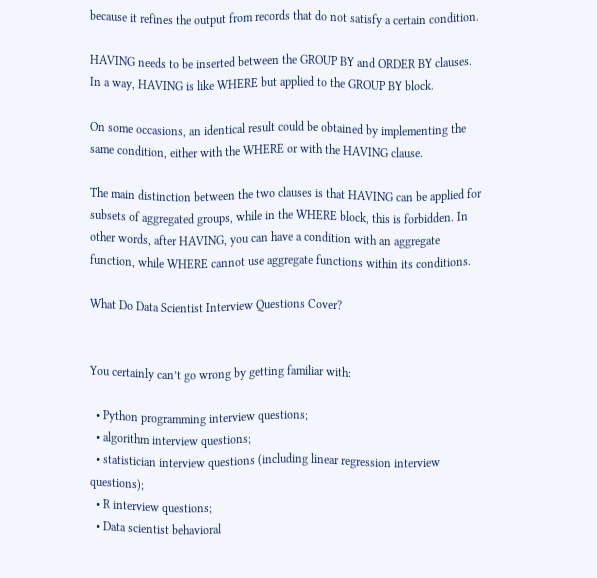because it refines the output from records that do not satisfy a certain condition.

HAVING needs to be inserted between the GROUP BY and ORDER BY clauses. In a way, HAVING is like WHERE but applied to the GROUP BY block.

On some occasions, an identical result could be obtained by implementing the same condition, either with the WHERE or with the HAVING clause.

The main distinction between the two clauses is that HAVING can be applied for subsets of aggregated groups, while in the WHERE block, this is forbidden. In other words, after HAVING, you can have a condition with an aggregate function, while WHERE cannot use aggregate functions within its conditions.

What Do Data Scientist Interview Questions Cover?


You certainly can’t go wrong by getting familiar with:

  • Python programming interview questions;
  • algorithm interview questions;
  • statistician interview questions (including linear regression interview questions);
  • R interview questions;
  • Data scientist behavioral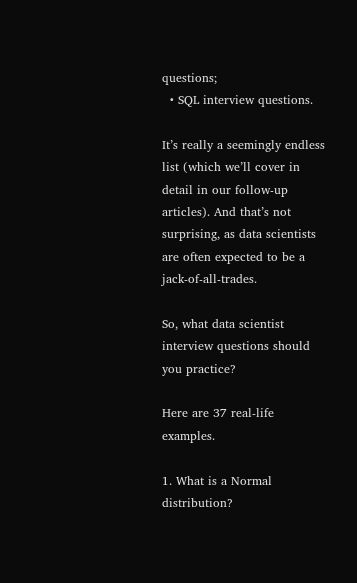questions;
  • SQL interview questions.

It’s really a seemingly endless list (which we’ll cover in detail in our follow-up articles). And that’s not surprising, as data scientists are often expected to be a jack-of-all-trades.

So, what data scientist interview questions should you practice?

Here are 37 real-life examples.

1. What is a Normal distribution?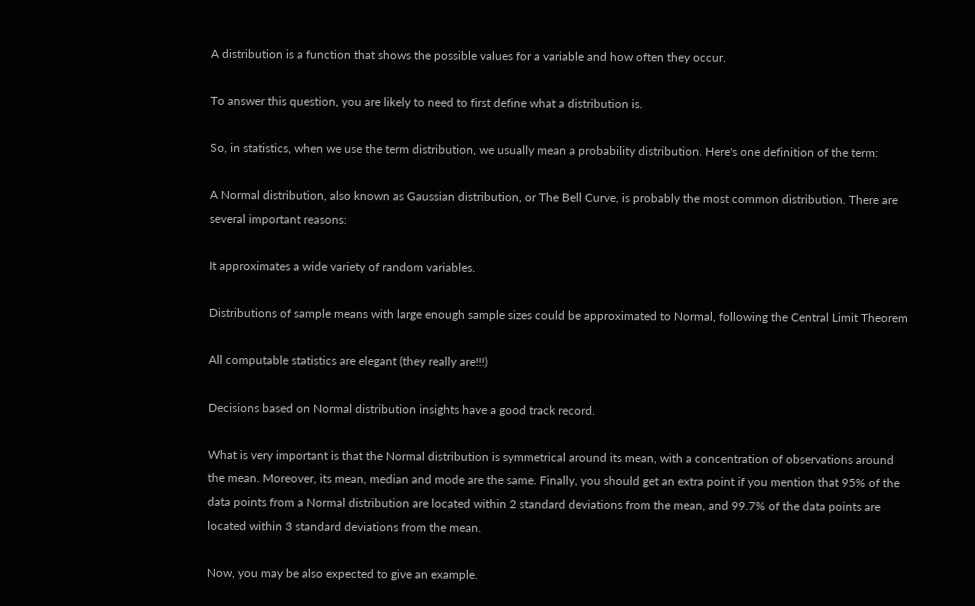A distribution is a function that shows the possible values for a variable and how often they occur.

To answer this question, you are likely to need to first define what a distribution is.

So, in statistics, when we use the term distribution, we usually mean a probability distribution. Here's one definition of the term:

A Normal distribution, also known as Gaussian distribution, or The Bell Curve, is probably the most common distribution. There are several important reasons:

It approximates a wide variety of random variables.

Distributions of sample means with large enough sample sizes could be approximated to Normal, following the Central Limit Theorem

All computable statistics are elegant (they really are!!!)

Decisions based on Normal distribution insights have a good track record.

What is very important is that the Normal distribution is symmetrical around its mean, with a concentration of observations around the mean. Moreover, its mean, median and mode are the same. Finally, you should get an extra point if you mention that 95% of the data points from a Normal distribution are located within 2 standard deviations from the mean, and 99.7% of the data points are located within 3 standard deviations from the mean.

Now, you may be also expected to give an example.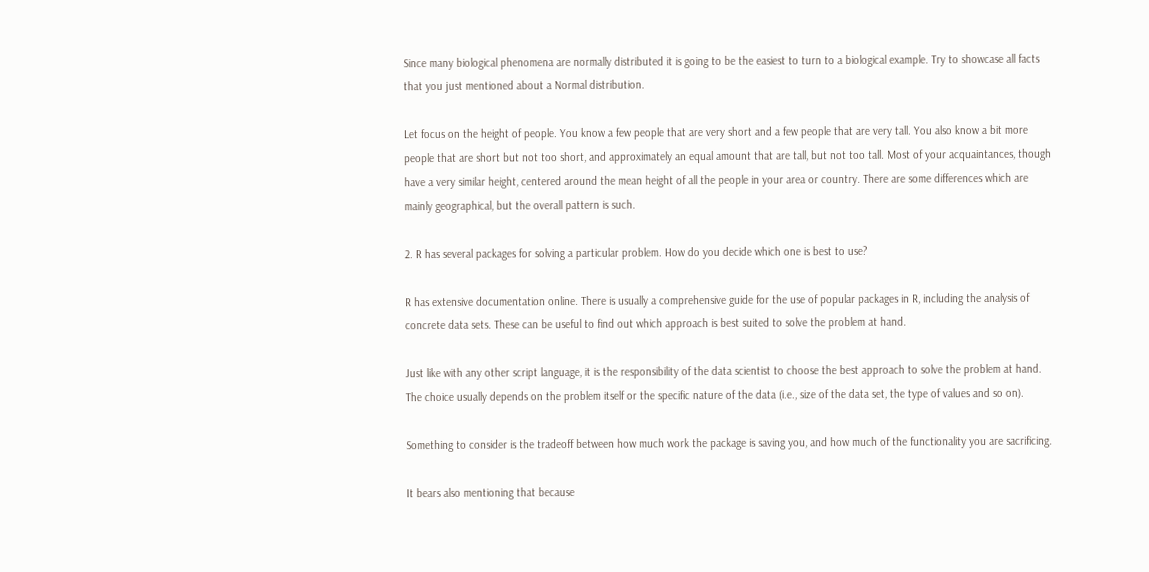Since many biological phenomena are normally distributed it is going to be the easiest to turn to a biological example. Try to showcase all facts that you just mentioned about a Normal distribution.

Let focus on the height of people. You know a few people that are very short and a few people that are very tall. You also know a bit more people that are short but not too short, and approximately an equal amount that are tall, but not too tall. Most of your acquaintances, though have a very similar height, centered around the mean height of all the people in your area or country. There are some differences which are mainly geographical, but the overall pattern is such.

2. R has several packages for solving a particular problem. How do you decide which one is best to use?

R has extensive documentation online. There is usually a comprehensive guide for the use of popular packages in R, including the analysis of concrete data sets. These can be useful to find out which approach is best suited to solve the problem at hand.

Just like with any other script language, it is the responsibility of the data scientist to choose the best approach to solve the problem at hand. The choice usually depends on the problem itself or the specific nature of the data (i.e., size of the data set, the type of values and so on).

Something to consider is the tradeoff between how much work the package is saving you, and how much of the functionality you are sacrificing.

It bears also mentioning that because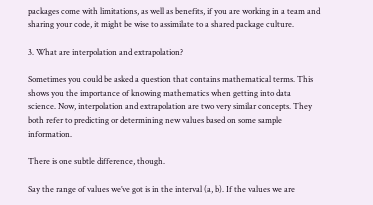packages come with limitations, as well as benefits, if you are working in a team and sharing your code, it might be wise to assimilate to a shared package culture.

3. What are interpolation and extrapolation?

Sometimes you could be asked a question that contains mathematical terms. This shows you the importance of knowing mathematics when getting into data science. Now, interpolation and extrapolation are two very similar concepts. They both refer to predicting or determining new values based on some sample information.

There is one subtle difference, though.

Say the range of values we’ve got is in the interval (a, b). If the values we are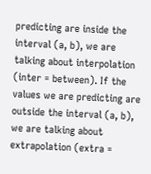predicting are inside the interval (a, b), we are talking about interpolation (inter = between). If the values we are predicting are outside the interval (a, b), we are talking about extrapolation (extra =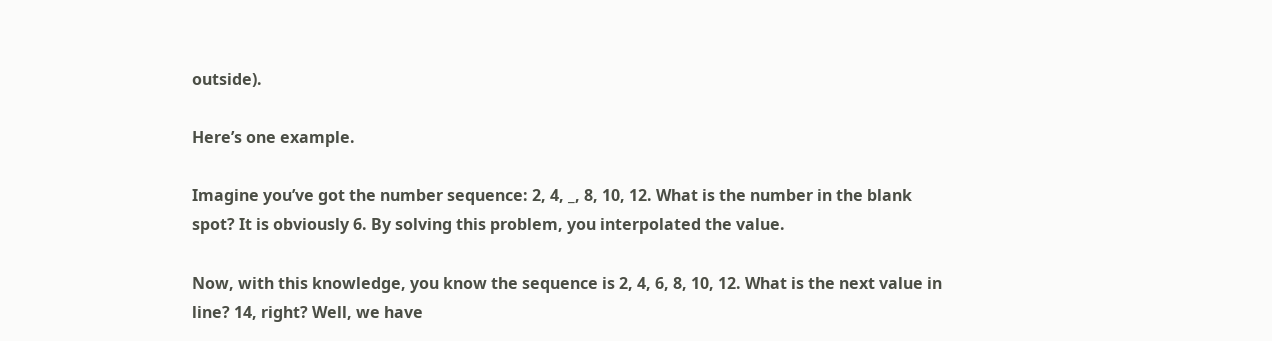outside).

Here’s one example.

Imagine you’ve got the number sequence: 2, 4, _, 8, 10, 12. What is the number in the blank spot? It is obviously 6. By solving this problem, you interpolated the value.

Now, with this knowledge, you know the sequence is 2, 4, 6, 8, 10, 12. What is the next value in line? 14, right? Well, we have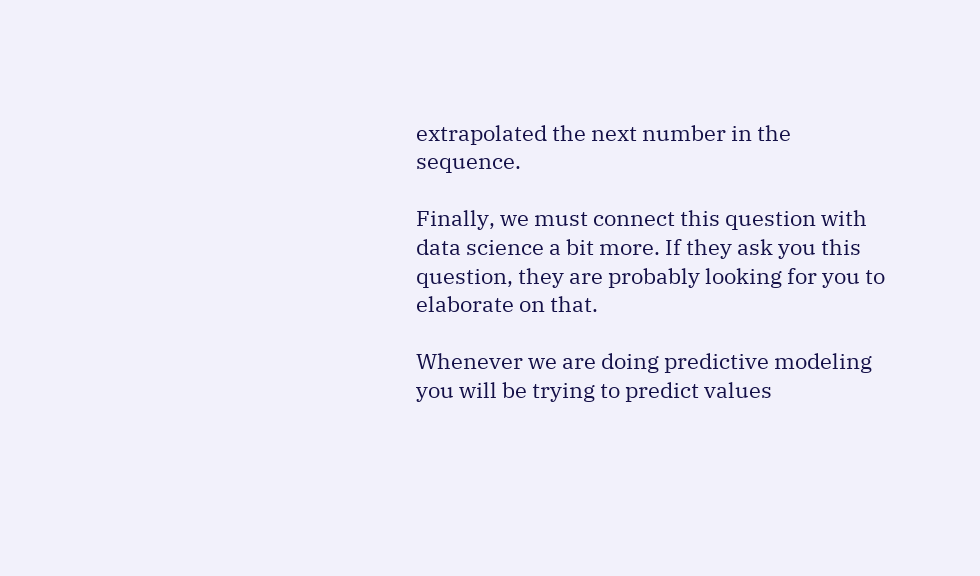extrapolated the next number in the sequence.

Finally, we must connect this question with data science a bit more. If they ask you this question, they are probably looking for you to elaborate on that.

Whenever we are doing predictive modeling you will be trying to predict values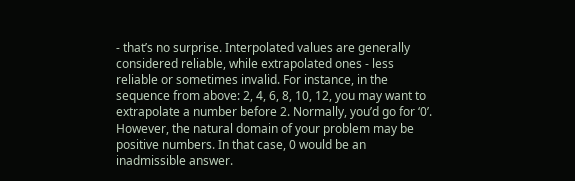- that’s no surprise. Interpolated values are generally considered reliable, while extrapolated ones - less reliable or sometimes invalid. For instance, in the sequence from above: 2, 4, 6, 8, 10, 12, you may want to extrapolate a number before 2. Normally, you’d go for ‘0’. However, the natural domain of your problem may be positive numbers. In that case, 0 would be an inadmissible answer.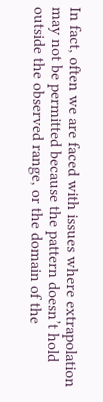In fact, often we are faced with issues where extrapolation may not be permitted because the pattern doesn’t hold outside the observed range, or the domain of the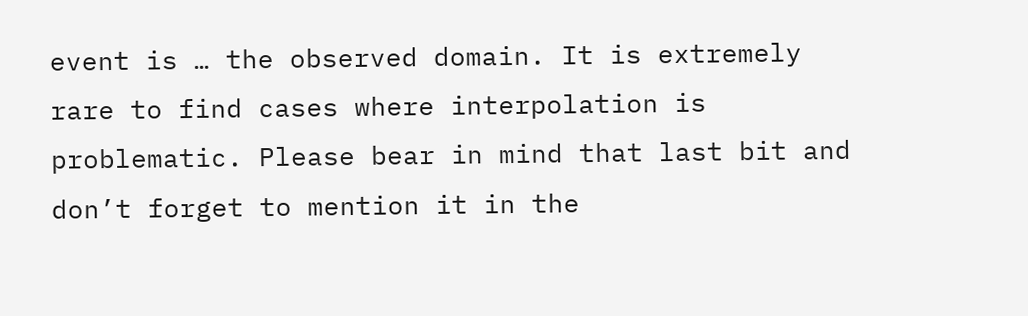event is … the observed domain. It is extremely rare to find cases where interpolation is problematic. Please bear in mind that last bit and don’t forget to mention it in the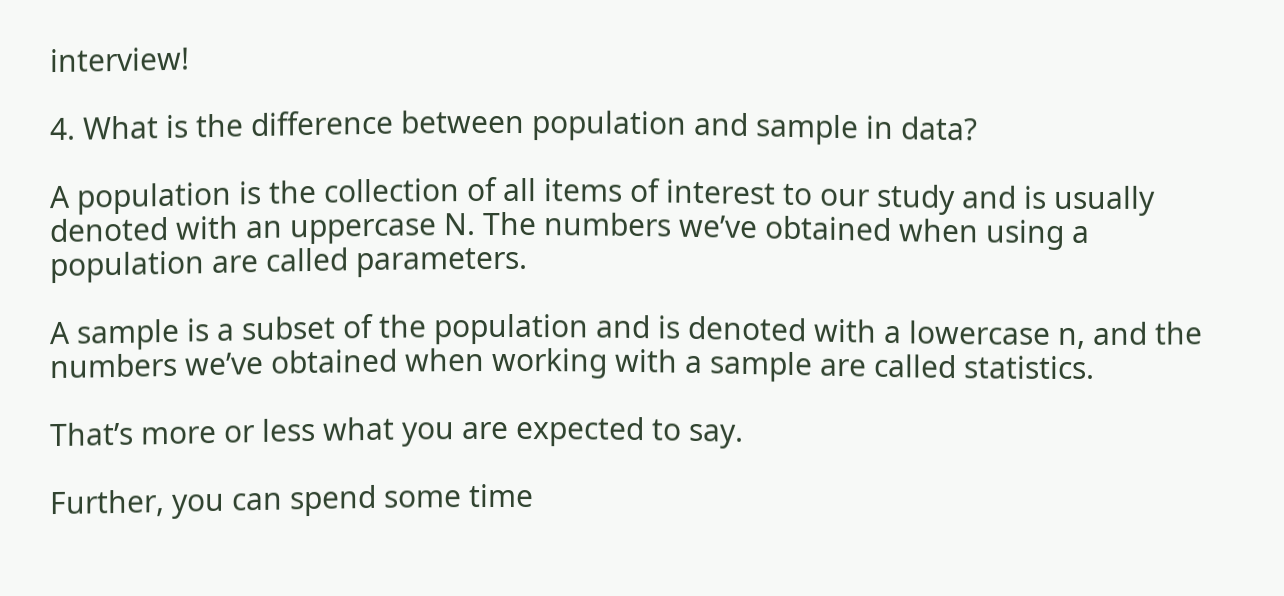interview!

4. What is the difference between population and sample in data?

A population is the collection of all items of interest to our study and is usually denoted with an uppercase N. The numbers we’ve obtained when using a population are called parameters.

A sample is a subset of the population and is denoted with a lowercase n, and the numbers we’ve obtained when working with a sample are called statistics.

That’s more or less what you are expected to say.

Further, you can spend some time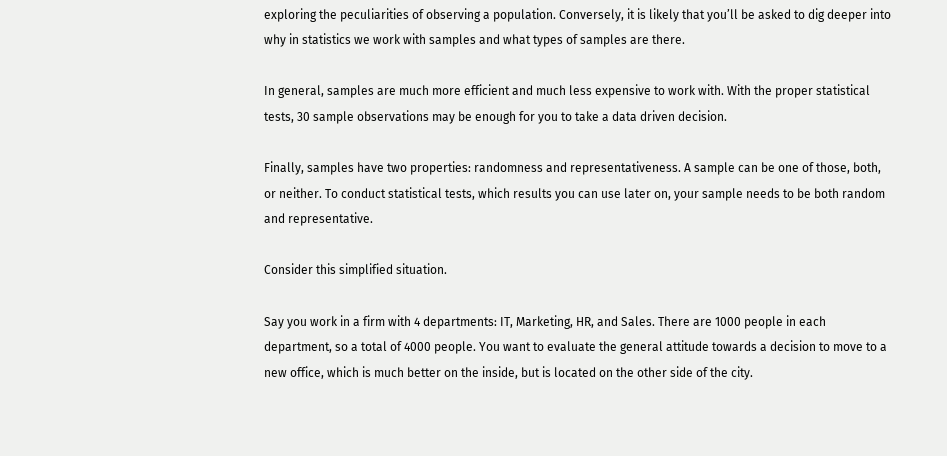exploring the peculiarities of observing a population. Conversely, it is likely that you’ll be asked to dig deeper into why in statistics we work with samples and what types of samples are there.

In general, samples are much more efficient and much less expensive to work with. With the proper statistical tests, 30 sample observations may be enough for you to take a data driven decision.

Finally, samples have two properties: randomness and representativeness. A sample can be one of those, both, or neither. To conduct statistical tests, which results you can use later on, your sample needs to be both random and representative.

Consider this simplified situation.

Say you work in a firm with 4 departments: IT, Marketing, HR, and Sales. There are 1000 people in each department, so a total of 4000 people. You want to evaluate the general attitude towards a decision to move to a new office, which is much better on the inside, but is located on the other side of the city.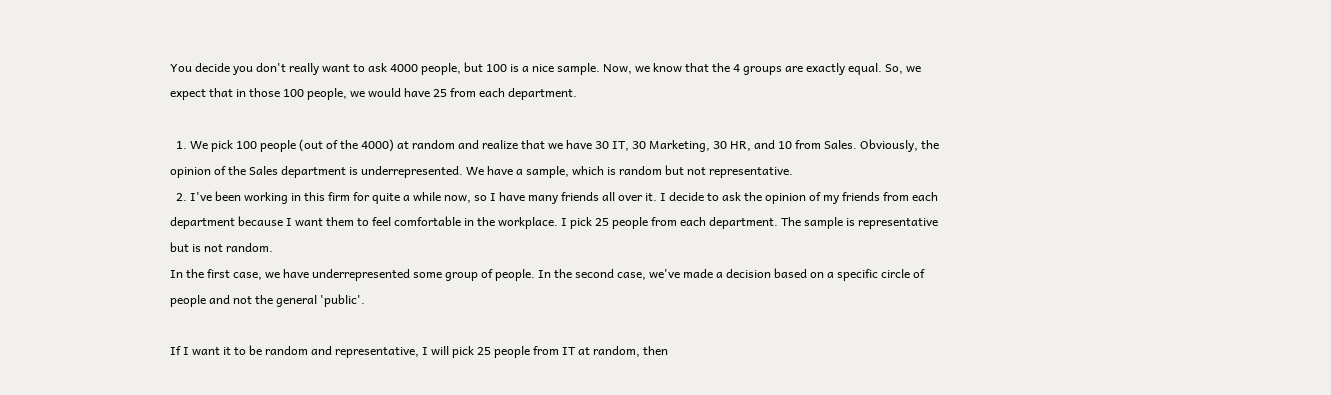You decide you don't really want to ask 4000 people, but 100 is a nice sample. Now, we know that the 4 groups are exactly equal. So, we expect that in those 100 people, we would have 25 from each department.

  1. We pick 100 people (out of the 4000) at random and realize that we have 30 IT, 30 Marketing, 30 HR, and 10 from Sales. Obviously, the opinion of the Sales department is underrepresented. We have a sample, which is random but not representative.
  2. I've been working in this firm for quite a while now, so I have many friends all over it. I decide to ask the opinion of my friends from each department because I want them to feel comfortable in the workplace. I pick 25 people from each department. The sample is representative but is not random.
In the first case, we have underrepresented some group of people. In the second case, we've made a decision based on a specific circle of people and not the general 'public'.

If I want it to be random and representative, I will pick 25 people from IT at random, then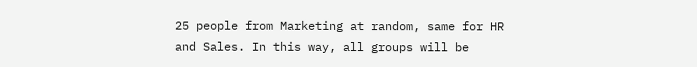25 people from Marketing at random, same for HR and Sales. In this way, all groups will be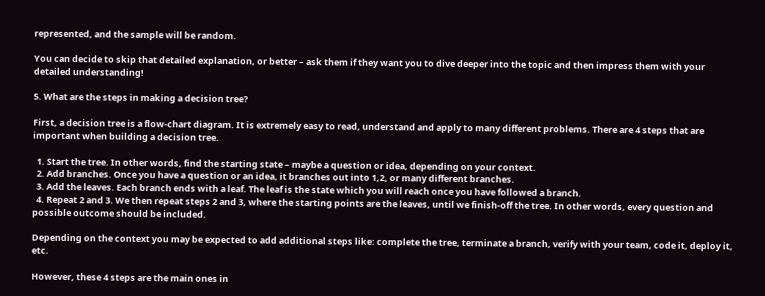represented, and the sample will be random.

You can decide to skip that detailed explanation, or better – ask them if they want you to dive deeper into the topic and then impress them with your detailed understanding!

5. What are the steps in making a decision tree?

First, a decision tree is a flow-chart diagram. It is extremely easy to read, understand and apply to many different problems. There are 4 steps that are important when building a decision tree.

  1. Start the tree. In other words, find the starting state – maybe a question or idea, depending on your context.
  2. Add branches. Once you have a question or an idea, it branches out into 1,2, or many different branches.
  3. Add the leaves. Each branch ends with a leaf. The leaf is the state which you will reach once you have followed a branch.
  4. Repeat 2 and 3. We then repeat steps 2 and 3, where the starting points are the leaves, until we finish-off the tree. In other words, every question and possible outcome should be included.

Depending on the context you may be expected to add additional steps like: complete the tree, terminate a branch, verify with your team, code it, deploy it, etc.

However, these 4 steps are the main ones in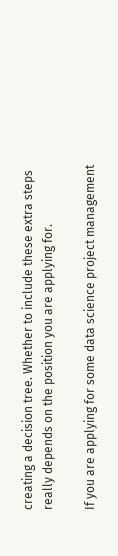creating a decision tree. Whether to include these extra steps really depends on the position you are applying for.

If you are applying for some data science project management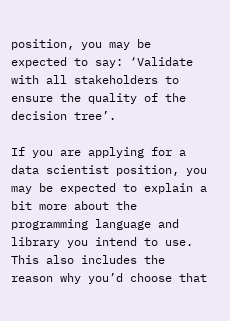position, you may be expected to say: ‘Validate with all stakeholders to ensure the quality of the decision tree’.

If you are applying for a data scientist position, you may be expected to explain a bit more about the programming language and library you intend to use. This also includes the reason why you’d choose that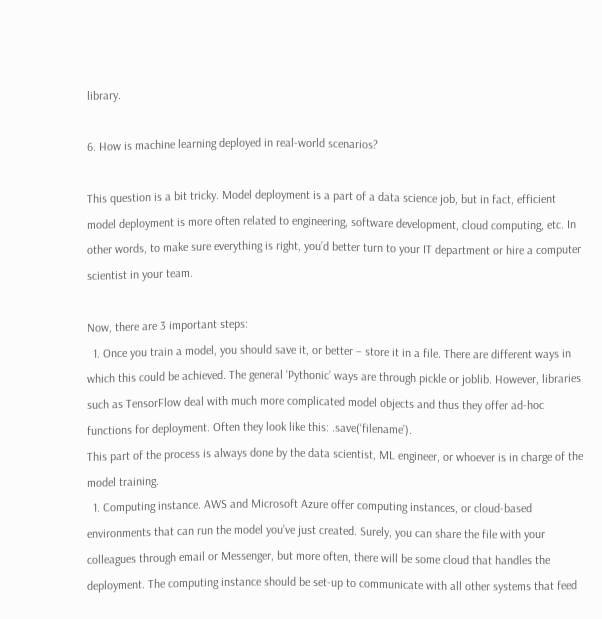library.

6. How is machine learning deployed in real-world scenarios?

This question is a bit tricky. Model deployment is a part of a data science job, but in fact, efficient model deployment is more often related to engineering, software development, cloud computing, etc. In other words, to make sure everything is right, you’d better turn to your IT department or hire a computer scientist in your team.

Now, there are 3 important steps:
  1. Once you train a model, you should save it, or better – store it in a file. There are different ways in which this could be achieved. The general ‘Pythonic’ ways are through pickle or joblib. However, libraries such as TensorFlow deal with much more complicated model objects and thus they offer ad-hoc functions for deployment. Often they look like this: .save(‘filename’).
This part of the process is always done by the data scientist, ML engineer, or whoever is in charge of the model training.
  1. Computing instance. AWS and Microsoft Azure offer computing instances, or cloud-based environments that can run the model you’ve just created. Surely, you can share the file with your colleagues through email or Messenger, but more often, there will be some cloud that handles the deployment. The computing instance should be set-up to communicate with all other systems that feed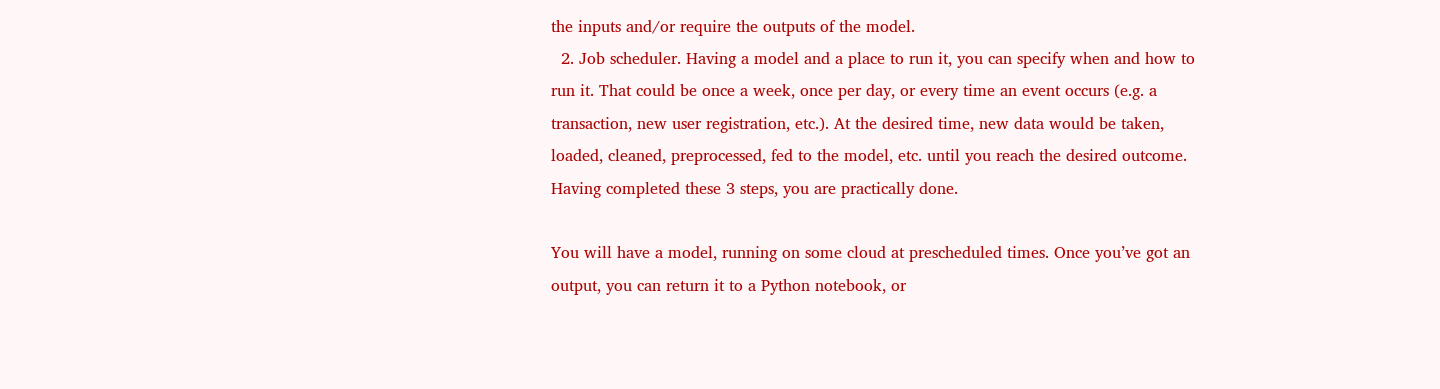the inputs and/or require the outputs of the model.
  2. Job scheduler. Having a model and a place to run it, you can specify when and how to run it. That could be once a week, once per day, or every time an event occurs (e.g. a transaction, new user registration, etc.). At the desired time, new data would be taken, loaded, cleaned, preprocessed, fed to the model, etc. until you reach the desired outcome.
Having completed these 3 steps, you are practically done.

You will have a model, running on some cloud at prescheduled times. Once you’ve got an output, you can return it to a Python notebook, or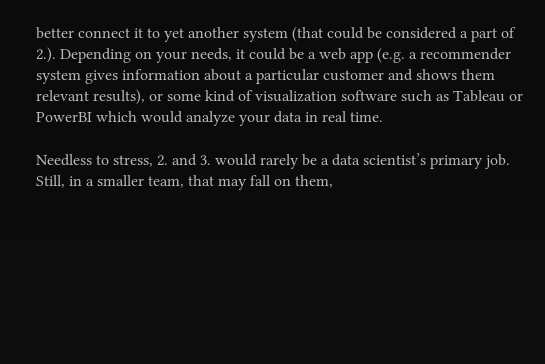better connect it to yet another system (that could be considered a part of 2.). Depending on your needs, it could be a web app (e.g. a recommender system gives information about a particular customer and shows them relevant results), or some kind of visualization software such as Tableau or PowerBI which would analyze your data in real time.

Needless to stress, 2. and 3. would rarely be a data scientist’s primary job. Still, in a smaller team, that may fall on them,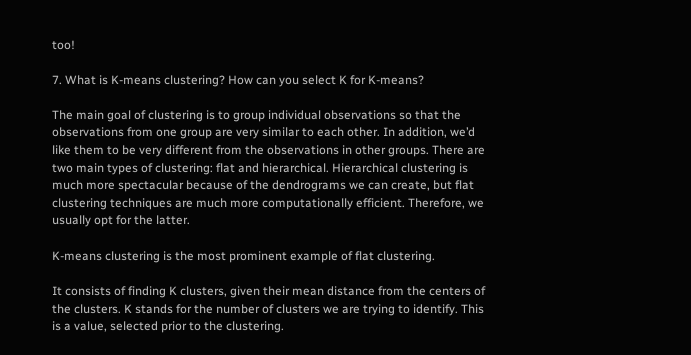too!

7. What is K-means clustering? How can you select K for K-means?

The main goal of clustering is to group individual observations so that the observations from one group are very similar to each other. In addition, we’d like them to be very different from the observations in other groups. There are two main types of clustering: flat and hierarchical. Hierarchical clustering is much more spectacular because of the dendrograms we can create, but flat clustering techniques are much more computationally efficient. Therefore, we usually opt for the latter.

K-means clustering is the most prominent example of flat clustering.

It consists of finding K clusters, given their mean distance from the centers of the clusters. K stands for the number of clusters we are trying to identify. This is a value, selected prior to the clustering.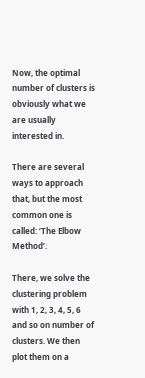Now, the optimal number of clusters is obviously what we are usually interested in.

There are several ways to approach that, but the most common one is called: ‘The Elbow Method’.

There, we solve the clustering problem with 1, 2, 3, 4, 5, 6 and so on number of clusters. We then plot them on a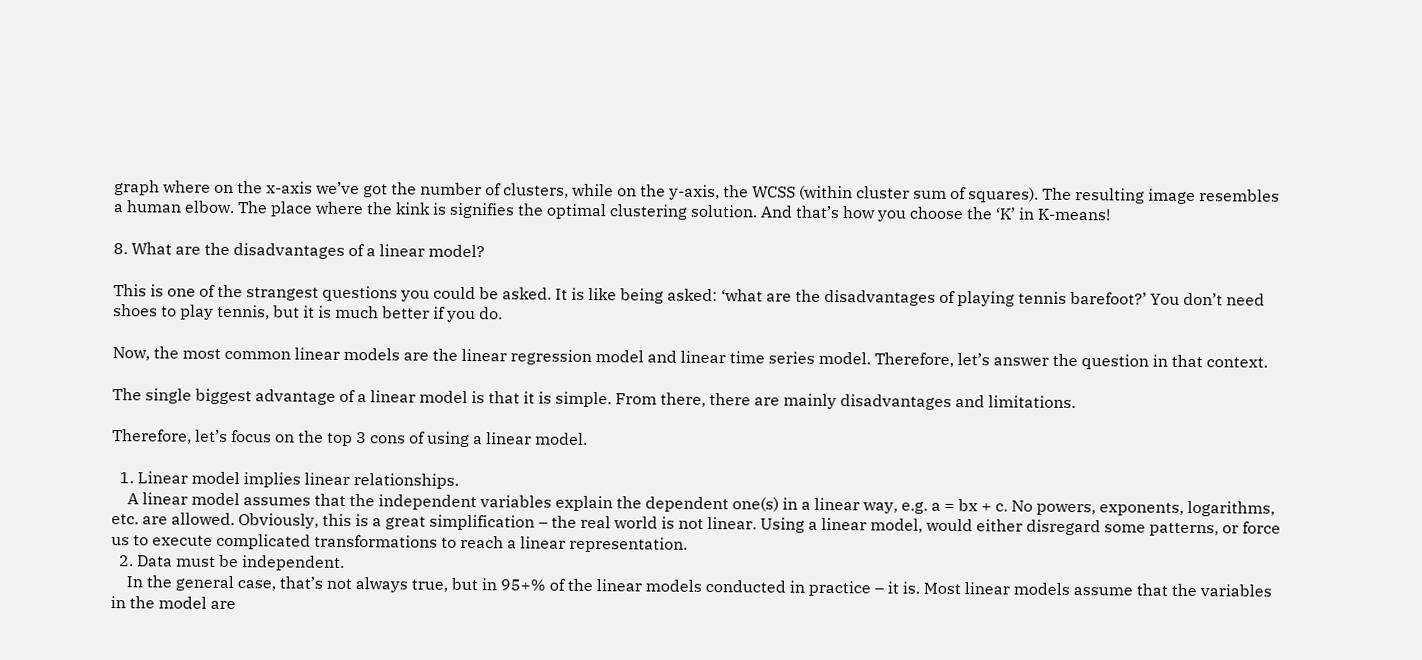graph where on the x-axis we’ve got the number of clusters, while on the y-axis, the WCSS (within cluster sum of squares). The resulting image resembles a human elbow. The place where the kink is signifies the optimal clustering solution. And that’s how you choose the ‘K’ in K-means!

8. What are the disadvantages of a linear model?

This is one of the strangest questions you could be asked. It is like being asked: ‘what are the disadvantages of playing tennis barefoot?’ You don’t need shoes to play tennis, but it is much better if you do.

Now, the most common linear models are the linear regression model and linear time series model. Therefore, let’s answer the question in that context.

The single biggest advantage of a linear model is that it is simple. From there, there are mainly disadvantages and limitations.

Therefore, let’s focus on the top 3 cons of using a linear model.

  1. Linear model implies linear relationships.
    A linear model assumes that the independent variables explain the dependent one(s) in a linear way, e.g. a = bx + c. No powers, exponents, logarithms, etc. are allowed. Obviously, this is a great simplification – the real world is not linear. Using a linear model, would either disregard some patterns, or force us to execute complicated transformations to reach a linear representation.
  2. Data must be independent.
    In the general case, that’s not always true, but in 95+% of the linear models conducted in practice – it is. Most linear models assume that the variables in the model are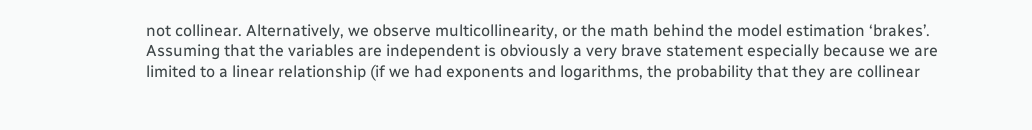not collinear. Alternatively, we observe multicollinearity, or the math behind the model estimation ‘brakes’. Assuming that the variables are independent is obviously a very brave statement especially because we are limited to a linear relationship (if we had exponents and logarithms, the probability that they are collinear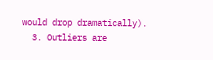would drop dramatically).
  3. Outliers are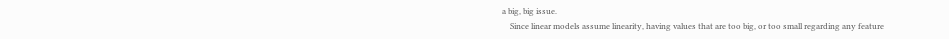a big, big issue.
    Since linear models assume linearity, having values that are too big, or too small regarding any feature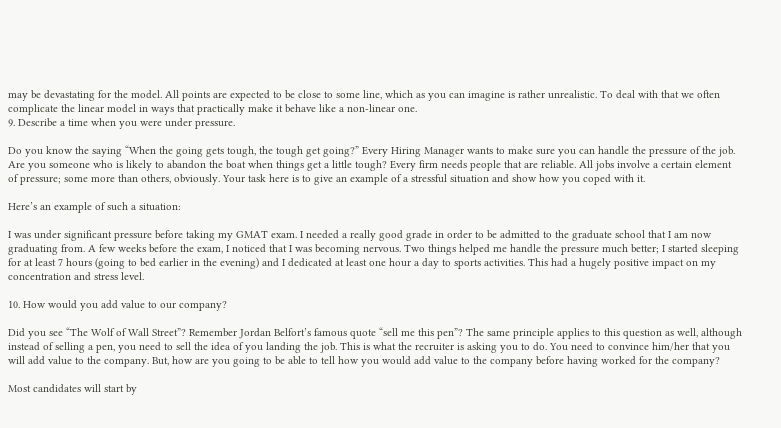may be devastating for the model. All points are expected to be close to some line, which as you can imagine is rather unrealistic. To deal with that we often complicate the linear model in ways that practically make it behave like a non-linear one.
9. Describe a time when you were under pressure.

Do you know the saying “When the going gets tough, the tough get going?” Every Hiring Manager wants to make sure you can handle the pressure of the job. Are you someone who is likely to abandon the boat when things get a little tough? Every firm needs people that are reliable. All jobs involve a certain element of pressure; some more than others, obviously. Your task here is to give an example of a stressful situation and show how you coped with it.

Here’s an example of such a situation:

I was under significant pressure before taking my GMAT exam. I needed a really good grade in order to be admitted to the graduate school that I am now graduating from. A few weeks before the exam, I noticed that I was becoming nervous. Two things helped me handle the pressure much better; I started sleeping for at least 7 hours (going to bed earlier in the evening) and I dedicated at least one hour a day to sports activities. This had a hugely positive impact on my concentration and stress level.

10. How would you add value to our company?

Did you see “The Wolf of Wall Street”? Remember Jordan Belfort’s famous quote “sell me this pen”? The same principle applies to this question as well, although instead of selling a pen, you need to sell the idea of you landing the job. This is what the recruiter is asking you to do. You need to convince him/her that you will add value to the company. But, how are you going to be able to tell how you would add value to the company before having worked for the company?

Most candidates will start by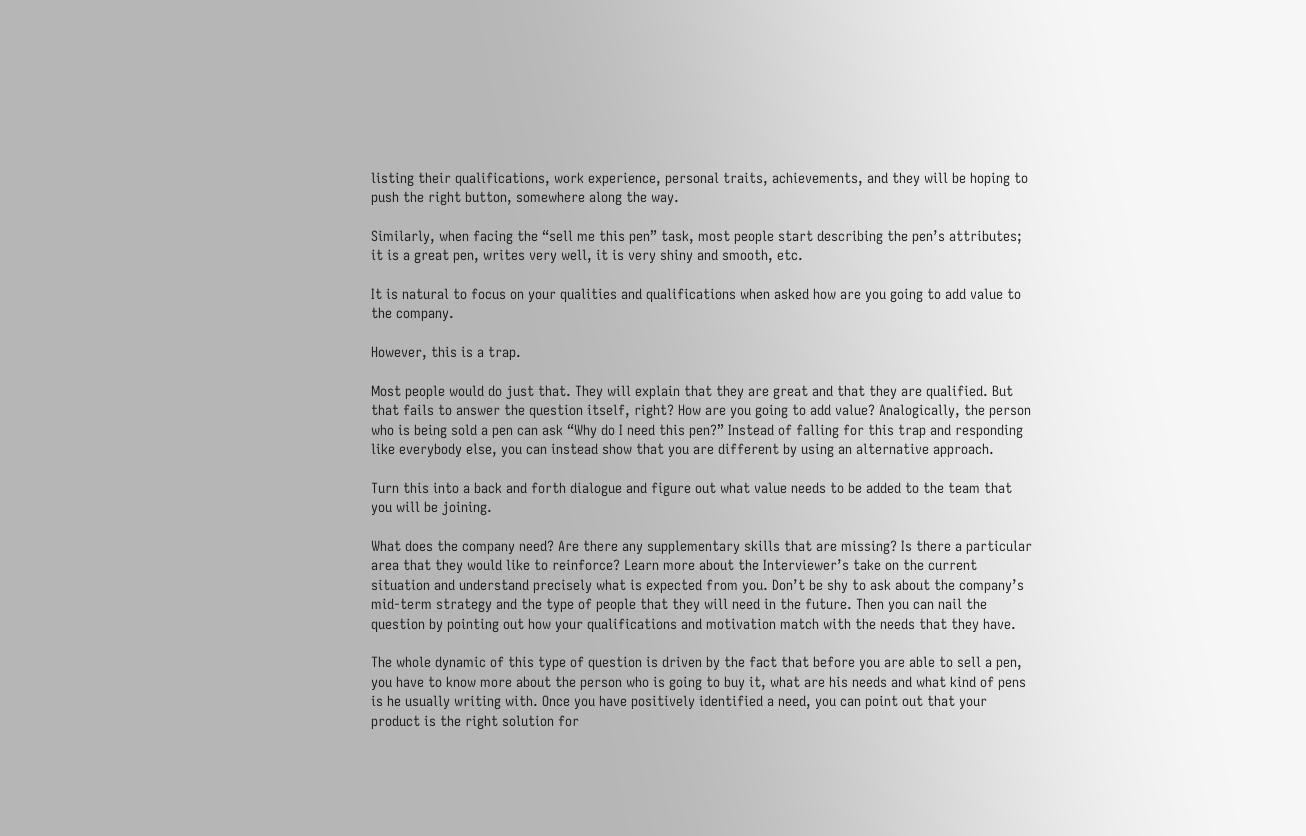listing their qualifications, work experience, personal traits, achievements, and they will be hoping to push the right button, somewhere along the way.

Similarly, when facing the “sell me this pen” task, most people start describing the pen’s attributes; it is a great pen, writes very well, it is very shiny and smooth, etc.

It is natural to focus on your qualities and qualifications when asked how are you going to add value to the company.

However, this is a trap.

Most people would do just that. They will explain that they are great and that they are qualified. But that fails to answer the question itself, right? How are you going to add value? Analogically, the person who is being sold a pen can ask “Why do I need this pen?” Instead of falling for this trap and responding like everybody else, you can instead show that you are different by using an alternative approach.

Turn this into a back and forth dialogue and figure out what value needs to be added to the team that you will be joining.

What does the company need? Are there any supplementary skills that are missing? Is there a particular area that they would like to reinforce? Learn more about the Interviewer’s take on the current situation and understand precisely what is expected from you. Don’t be shy to ask about the company’s mid-term strategy and the type of people that they will need in the future. Then you can nail the question by pointing out how your qualifications and motivation match with the needs that they have.

The whole dynamic of this type of question is driven by the fact that before you are able to sell a pen, you have to know more about the person who is going to buy it, what are his needs and what kind of pens is he usually writing with. Once you have positively identified a need, you can point out that your product is the right solution for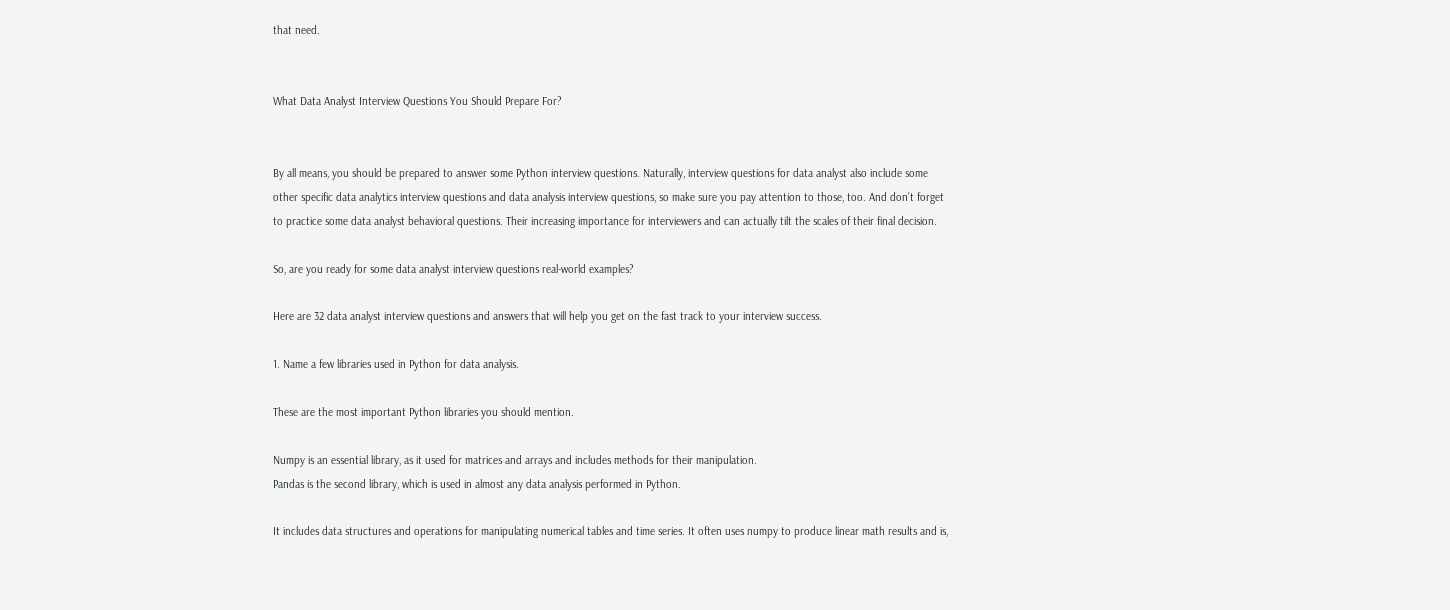that need.


What Data Analyst Interview Questions You Should Prepare For?


By all means, you should be prepared to answer some Python interview questions. Naturally, interview questions for data analyst also include some other specific data analytics interview questions and data analysis interview questions, so make sure you pay attention to those, too. And don’t forget to practice some data analyst behavioral questions. Their increasing importance for interviewers and can actually tilt the scales of their final decision.

So, are you ready for some data analyst interview questions real-world examples?

Here are 32 data analyst interview questions and answers that will help you get on the fast track to your interview success.

1. Name a few libraries used in Python for data analysis.

These are the most important Python libraries you should mention.

Numpy is an essential library, as it used for matrices and arrays and includes methods for their manipulation.
Pandas is the second library, which is used in almost any data analysis performed in Python.

It includes data structures and operations for manipulating numerical tables and time series. It often uses numpy to produce linear math results and is,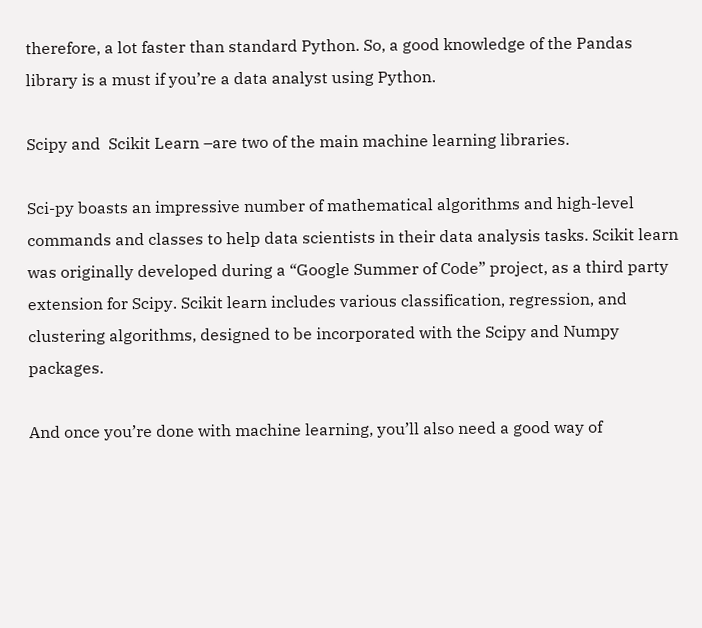therefore, a lot faster than standard Python. So, a good knowledge of the Pandas library is a must if you’re a data analyst using Python.

Scipy and  Scikit Learn –are two of the main machine learning libraries.

Sci-py boasts an impressive number of mathematical algorithms and high-level commands and classes to help data scientists in their data analysis tasks. Scikit learn was originally developed during a “Google Summer of Code” project, as a third party extension for Scipy. Scikit learn includes various classification, regression, and clustering algorithms, designed to be incorporated with the Scipy and Numpy packages.

And once you’re done with machine learning, you’ll also need a good way of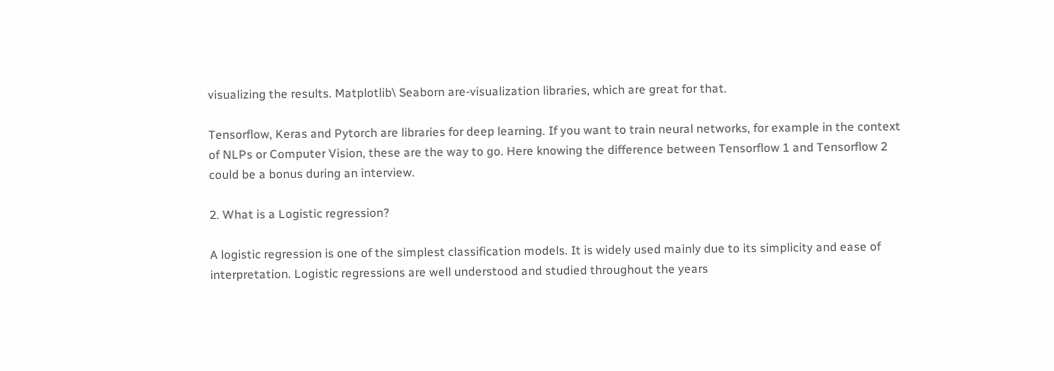visualizing the results. Matplotlib\ Seaborn are-visualization libraries, which are great for that.

Tensorflow, Keras and Pytorch are libraries for deep learning. If you want to train neural networks, for example in the context of NLPs or Computer Vision, these are the way to go. Here knowing the difference between Tensorflow 1 and Tensorflow 2 could be a bonus during an interview.

2. What is a Logistic regression?

A logistic regression is one of the simplest classification models. It is widely used mainly due to its simplicity and ease of interpretation. Logistic regressions are well understood and studied throughout the years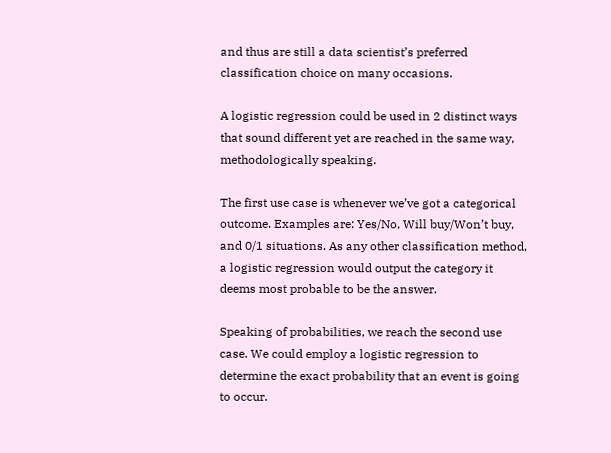and thus are still a data scientist’s preferred classification choice on many occasions.

A logistic regression could be used in 2 distinct ways that sound different yet are reached in the same way, methodologically speaking.

The first use case is whenever we’ve got a categorical outcome. Examples are: Yes/No, Will buy/Won’t buy, and 0/1 situations. As any other classification method, a logistic regression would output the category it deems most probable to be the answer.

Speaking of probabilities, we reach the second use case. We could employ a logistic regression to determine the exact probability that an event is going to occur.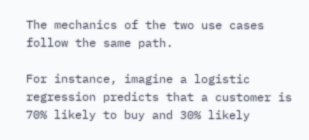The mechanics of the two use cases follow the same path.

For instance, imagine a logistic regression predicts that a customer is 70% likely to buy and 30% likely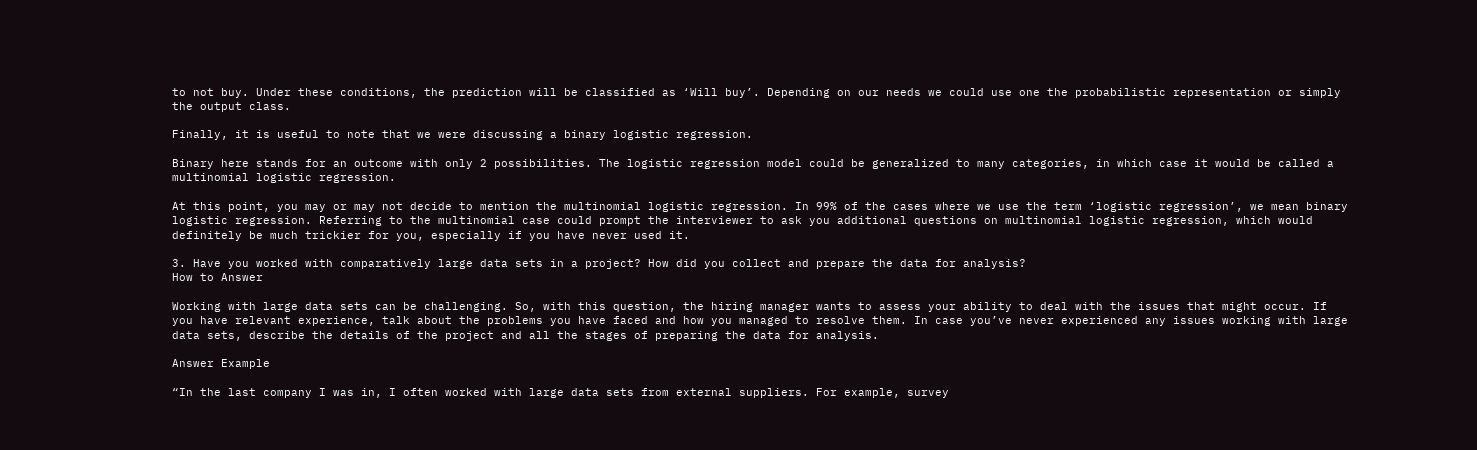to not buy. Under these conditions, the prediction will be classified as ‘Will buy’. Depending on our needs we could use one the probabilistic representation or simply the output class.

Finally, it is useful to note that we were discussing a binary logistic regression.

Binary here stands for an outcome with only 2 possibilities. The logistic regression model could be generalized to many categories, in which case it would be called a multinomial logistic regression.

At this point, you may or may not decide to mention the multinomial logistic regression. In 99% of the cases where we use the term ‘logistic regression’, we mean binary logistic regression. Referring to the multinomial case could prompt the interviewer to ask you additional questions on multinomial logistic regression, which would definitely be much trickier for you, especially if you have never used it.

3. Have you worked with comparatively large data sets in a project? How did you collect and prepare the data for analysis?
How to Answer

Working with large data sets can be challenging. So, with this question, the hiring manager wants to assess your ability to deal with the issues that might occur. If you have relevant experience, talk about the problems you have faced and how you managed to resolve them. In case you’ve never experienced any issues working with large data sets, describe the details of the project and all the stages of preparing the data for analysis.

Answer Example

“In the last company I was in, I often worked with large data sets from external suppliers. For example, survey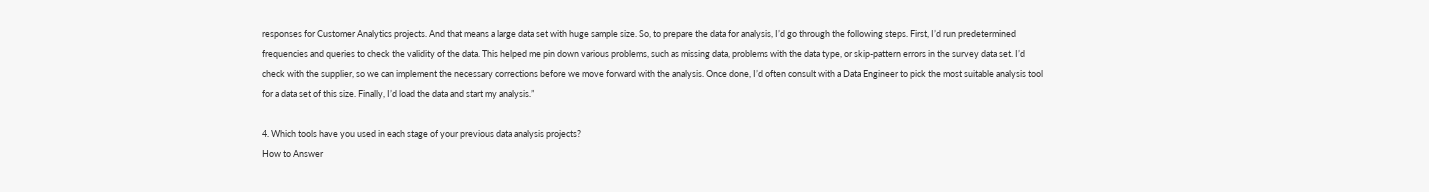responses for Customer Analytics projects. And that means a large data set with huge sample size. So, to prepare the data for analysis, I’d go through the following steps. First, I’d run predetermined frequencies and queries to check the validity of the data. This helped me pin down various problems, such as missing data, problems with the data type, or skip-pattern errors in the survey data set. I’d check with the supplier, so we can implement the necessary corrections before we move forward with the analysis. Once done, I’d often consult with a Data Engineer to pick the most suitable analysis tool for a data set of this size. Finally, I’d load the data and start my analysis.”

4. Which tools have you used in each stage of your previous data analysis projects?
How to Answer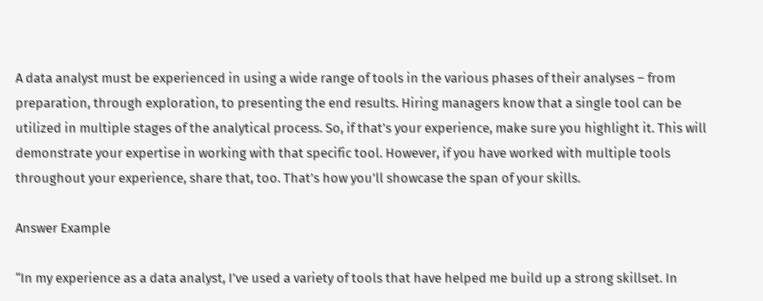A data analyst must be experienced in using a wide range of tools in the various phases of their analyses – from preparation, through exploration, to presenting the end results. Hiring managers know that a single tool can be utilized in multiple stages of the analytical process. So, if that’s your experience, make sure you highlight it. This will demonstrate your expertise in working with that specific tool. However, if you have worked with multiple tools throughout your experience, share that, too. That’s how you’ll showcase the span of your skills.

Answer Example

“In my experience as a data analyst, I’ve used a variety of tools that have helped me build up a strong skillset. In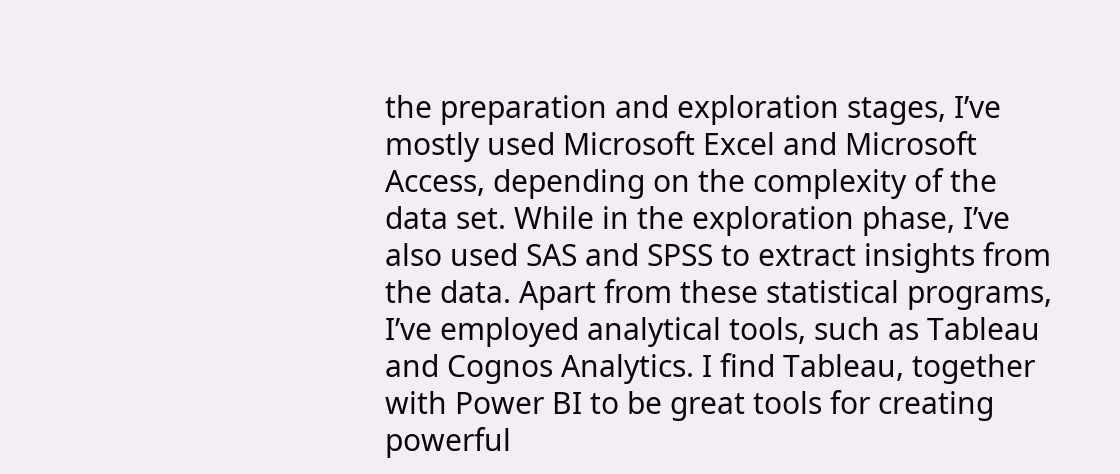the preparation and exploration stages, I’ve mostly used Microsoft Excel and Microsoft Access, depending on the complexity of the data set. While in the exploration phase, I’ve also used SAS and SPSS to extract insights from the data. Apart from these statistical programs, I’ve employed analytical tools, such as Tableau and Cognos Analytics. I find Tableau, together with Power BI to be great tools for creating powerful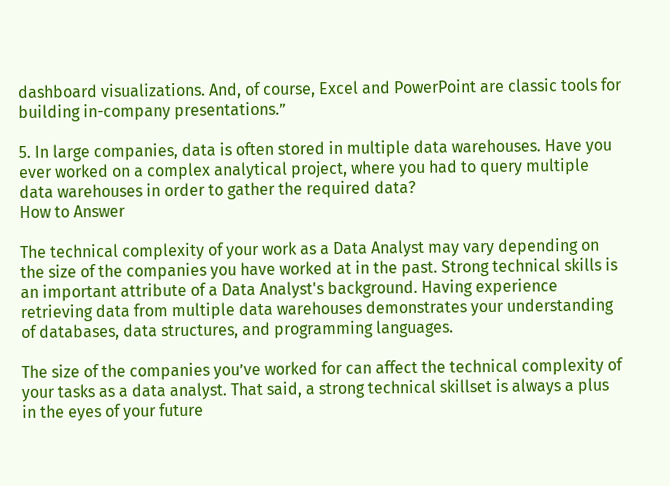dashboard visualizations. And, of course, Excel and PowerPoint are classic tools for building in-company presentations.”

5. In large companies, data is often stored in multiple data warehouses. Have you ever worked on a complex analytical project, where you had to query multiple data warehouses in order to gather the required data?
How to Answer

The technical complexity of your work as a Data Analyst may vary depending on the size of the companies you have worked at in the past. Strong technical skills is an important attribute of a Data Analyst's background. Having experience retrieving data from multiple data warehouses demonstrates your understanding of databases, data structures, and programming languages.

The size of the companies you’ve worked for can affect the technical complexity of your tasks as a data analyst. That said, a strong technical skillset is always a plus in the eyes of your future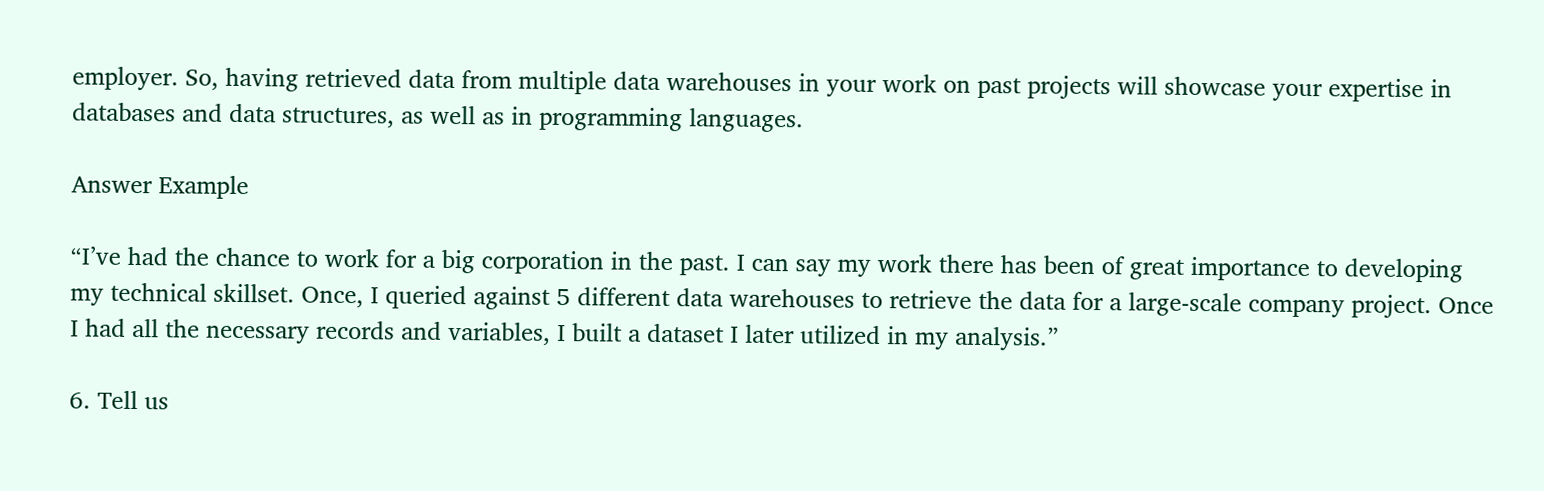employer. So, having retrieved data from multiple data warehouses in your work on past projects will showcase your expertise in databases and data structures, as well as in programming languages.

Answer Example

“I’ve had the chance to work for a big corporation in the past. I can say my work there has been of great importance to developing my technical skillset. Once, I queried against 5 different data warehouses to retrieve the data for a large-scale company project. Once I had all the necessary records and variables, I built a dataset I later utilized in my analysis.”

6. Tell us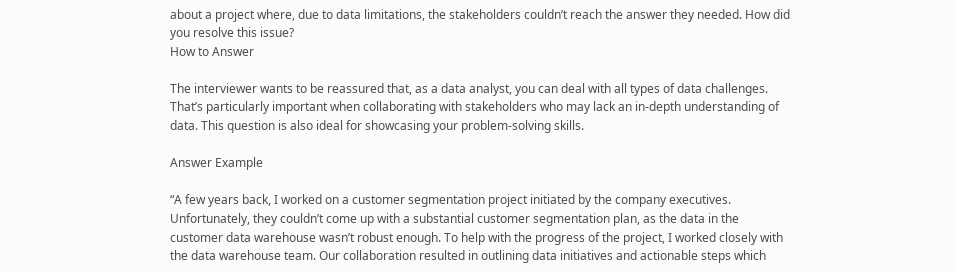about a project where, due to data limitations, the stakeholders couldn’t reach the answer they needed. How did you resolve this issue?
How to Answer

The interviewer wants to be reassured that, as a data analyst, you can deal with all types of data challenges. That’s particularly important when collaborating with stakeholders who may lack an in-depth understanding of data. This question is also ideal for showcasing your problem-solving skills.

Answer Example

“A few years back, I worked on a customer segmentation project initiated by the company executives. Unfortunately, they couldn’t come up with a substantial customer segmentation plan, as the data in the customer data warehouse wasn’t robust enough. To help with the progress of the project, I worked closely with the data warehouse team. Our collaboration resulted in outlining data initiatives and actionable steps which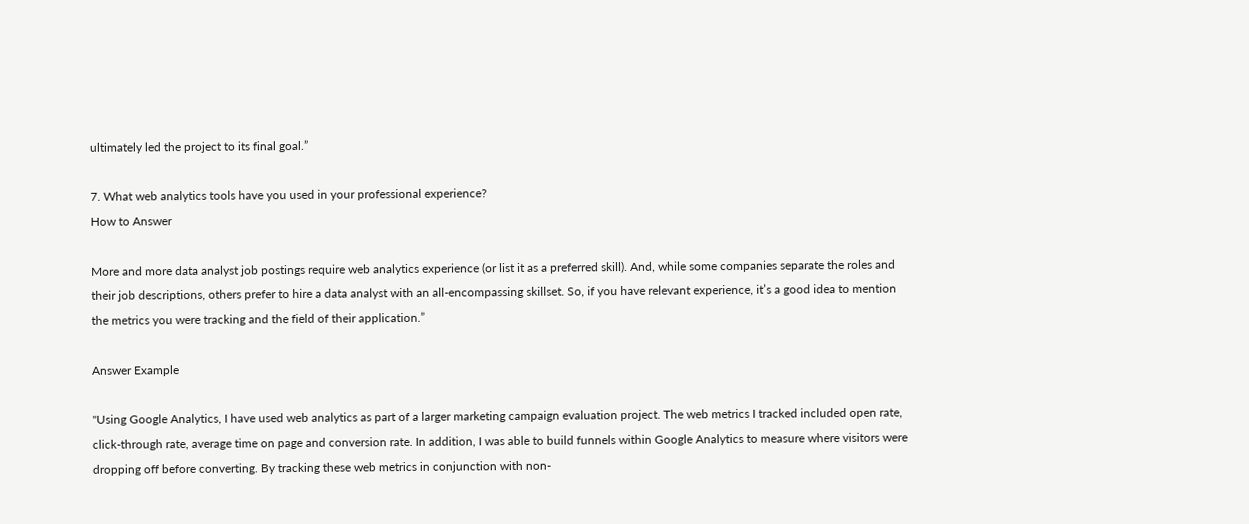ultimately led the project to its final goal.”

7. What web analytics tools have you used in your professional experience?
How to Answer

More and more data analyst job postings require web analytics experience (or list it as a preferred skill). And, while some companies separate the roles and their job descriptions, others prefer to hire a data analyst with an all-encompassing skillset. So, if you have relevant experience, it’s a good idea to mention the metrics you were tracking and the field of their application.”

Answer Example

"Using Google Analytics, I have used web analytics as part of a larger marketing campaign evaluation project. The web metrics I tracked included open rate, click-through rate, average time on page and conversion rate. In addition, I was able to build funnels within Google Analytics to measure where visitors were dropping off before converting. By tracking these web metrics in conjunction with non-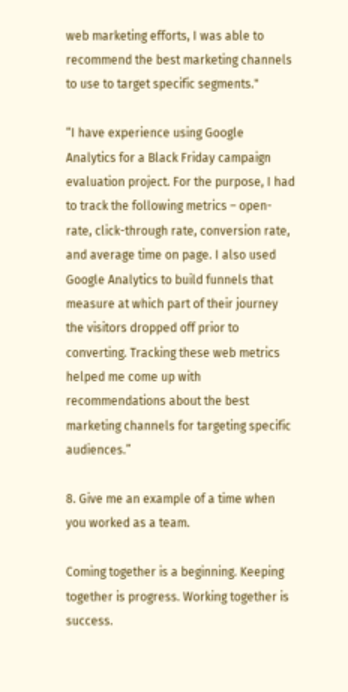web marketing efforts, I was able to recommend the best marketing channels to use to target specific segments."

“I have experience using Google Analytics for a Black Friday campaign evaluation project. For the purpose, I had to track the following metrics – open-rate, click-through rate, conversion rate, and average time on page. I also used Google Analytics to build funnels that measure at which part of their journey the visitors dropped off prior to converting. Tracking these web metrics helped me come up with recommendations about the best marketing channels for targeting specific audiences.”

8. Give me an example of a time when you worked as a team.

Coming together is a beginning. Keeping together is progress. Working together is success.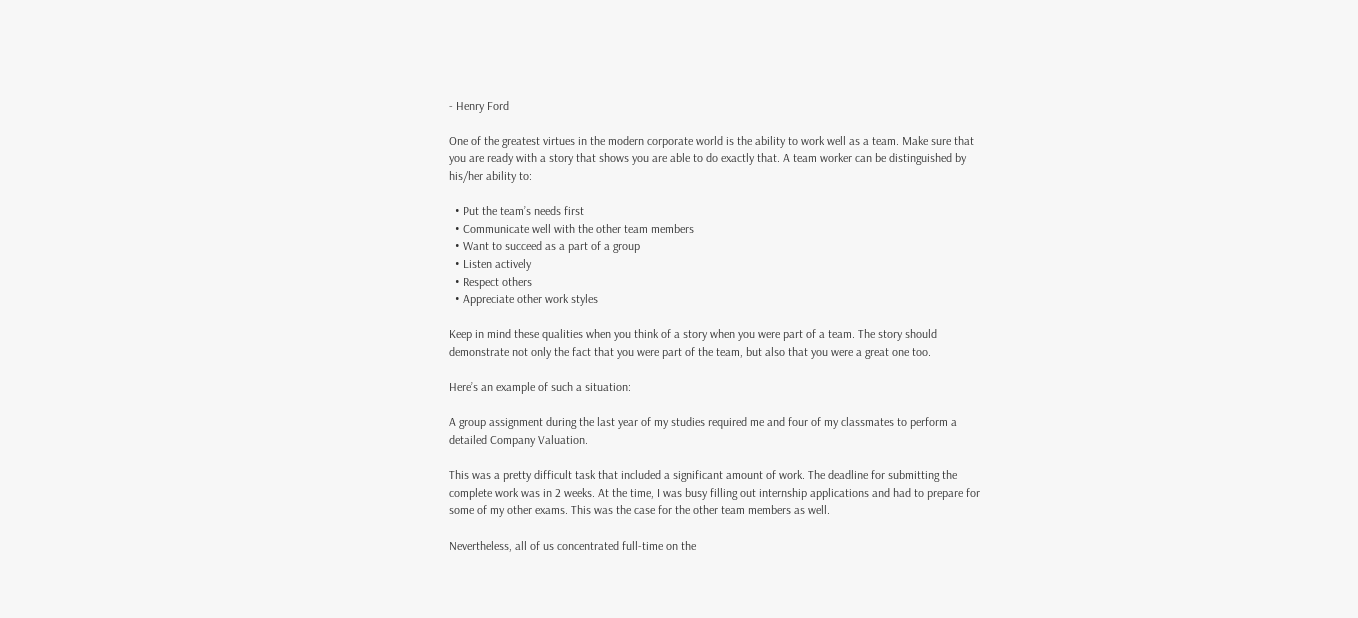- Henry Ford

One of the greatest virtues in the modern corporate world is the ability to work well as a team. Make sure that you are ready with a story that shows you are able to do exactly that. A team worker can be distinguished by his/her ability to:

  • Put the team’s needs first
  • Communicate well with the other team members
  • Want to succeed as a part of a group
  • Listen actively
  • Respect others
  • Appreciate other work styles

Keep in mind these qualities when you think of a story when you were part of a team. The story should demonstrate not only the fact that you were part of the team, but also that you were a great one too.

Here’s an example of such a situation:

A group assignment during the last year of my studies required me and four of my classmates to perform a detailed Company Valuation.

This was a pretty difficult task that included a significant amount of work. The deadline for submitting the complete work was in 2 weeks. At the time, I was busy filling out internship applications and had to prepare for some of my other exams. This was the case for the other team members as well.

Nevertheless, all of us concentrated full-time on the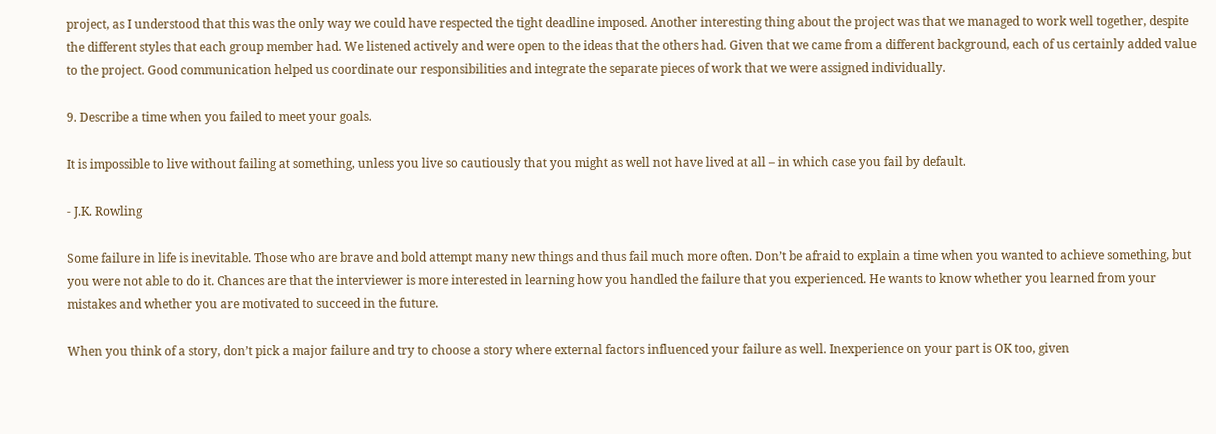project, as I understood that this was the only way we could have respected the tight deadline imposed. Another interesting thing about the project was that we managed to work well together, despite the different styles that each group member had. We listened actively and were open to the ideas that the others had. Given that we came from a different background, each of us certainly added value to the project. Good communication helped us coordinate our responsibilities and integrate the separate pieces of work that we were assigned individually.

9. Describe a time when you failed to meet your goals.

It is impossible to live without failing at something, unless you live so cautiously that you might as well not have lived at all – in which case you fail by default.

- J.K. Rowling

Some failure in life is inevitable. Those who are brave and bold attempt many new things and thus fail much more often. Don’t be afraid to explain a time when you wanted to achieve something, but you were not able to do it. Chances are that the interviewer is more interested in learning how you handled the failure that you experienced. He wants to know whether you learned from your mistakes and whether you are motivated to succeed in the future.

When you think of a story, don’t pick a major failure and try to choose a story where external factors influenced your failure as well. Inexperience on your part is OK too, given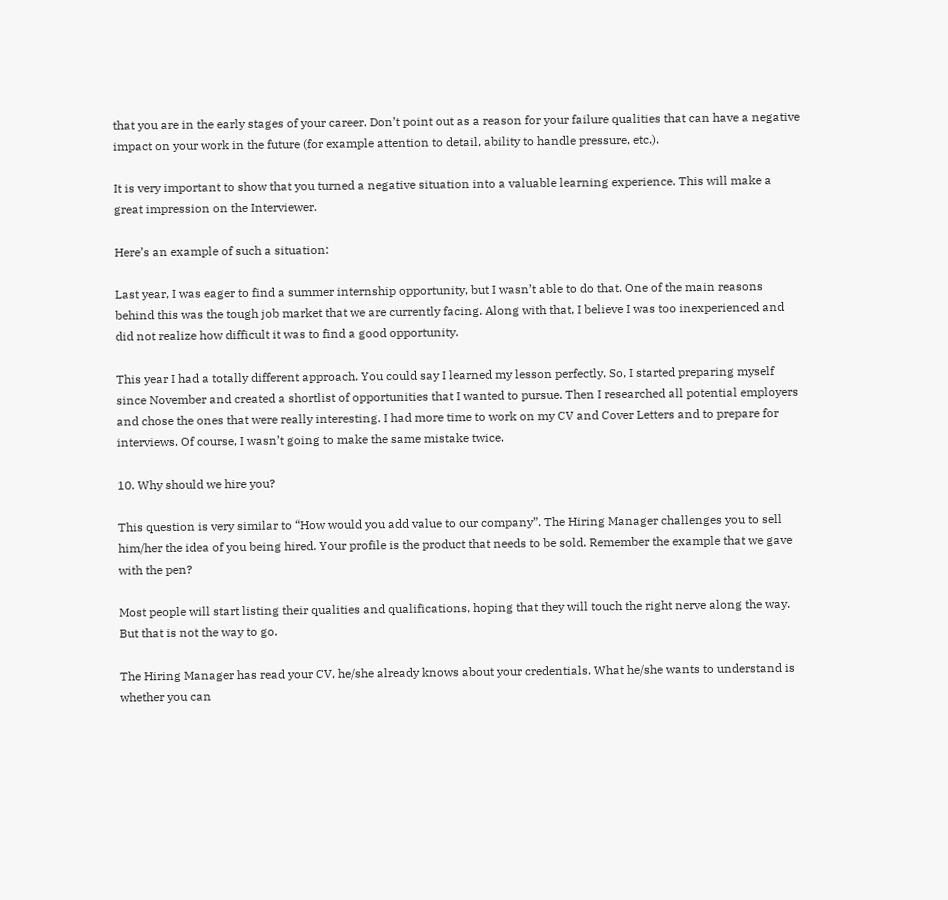that you are in the early stages of your career. Don’t point out as a reason for your failure qualities that can have a negative impact on your work in the future (for example attention to detail, ability to handle pressure, etc.).

It is very important to show that you turned a negative situation into a valuable learning experience. This will make a great impression on the Interviewer.

Here’s an example of such a situation:

Last year, I was eager to find a summer internship opportunity, but I wasn’t able to do that. One of the main reasons behind this was the tough job market that we are currently facing. Along with that, I believe I was too inexperienced and did not realize how difficult it was to find a good opportunity.

This year I had a totally different approach. You could say I learned my lesson perfectly. So, I started preparing myself since November and created a shortlist of opportunities that I wanted to pursue. Then I researched all potential employers and chose the ones that were really interesting. I had more time to work on my CV and Cover Letters and to prepare for interviews. Of course, I wasn’t going to make the same mistake twice.

10. Why should we hire you?

This question is very similar to “How would you add value to our company”. The Hiring Manager challenges you to sell him/her the idea of you being hired. Your profile is the product that needs to be sold. Remember the example that we gave with the pen?

Most people will start listing their qualities and qualifications, hoping that they will touch the right nerve along the way. But that is not the way to go.

The Hiring Manager has read your CV, he/she already knows about your credentials. What he/she wants to understand is whether you can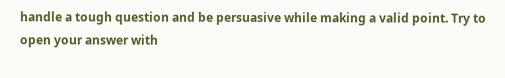handle a tough question and be persuasive while making a valid point. Try to open your answer with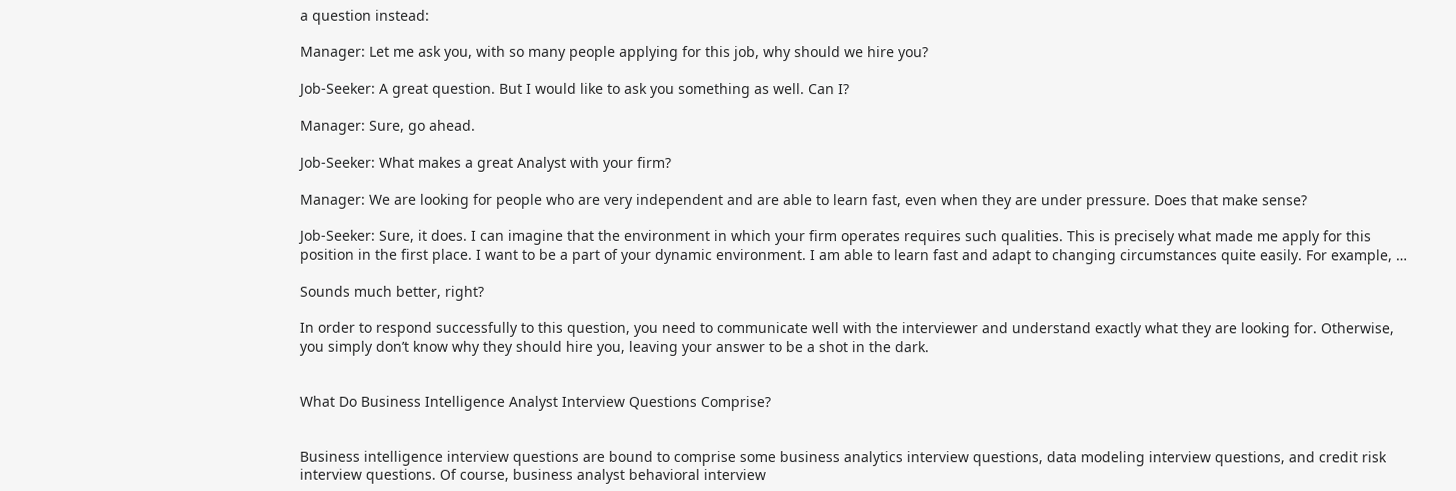a question instead:

Manager: Let me ask you, with so many people applying for this job, why should we hire you?

Job-Seeker: A great question. But I would like to ask you something as well. Can I?

Manager: Sure, go ahead.

Job-Seeker: What makes a great Analyst with your firm?

Manager: We are looking for people who are very independent and are able to learn fast, even when they are under pressure. Does that make sense?

Job-Seeker: Sure, it does. I can imagine that the environment in which your firm operates requires such qualities. This is precisely what made me apply for this position in the first place. I want to be a part of your dynamic environment. I am able to learn fast and adapt to changing circumstances quite easily. For example, …

Sounds much better, right?

In order to respond successfully to this question, you need to communicate well with the interviewer and understand exactly what they are looking for. Otherwise, you simply don’t know why they should hire you, leaving your answer to be a shot in the dark.


What Do Business Intelligence Analyst Interview Questions Comprise?


Business intelligence interview questions are bound to comprise some business analytics interview questions, data modeling interview questions, and credit risk interview questions. Of course, business analyst behavioral interview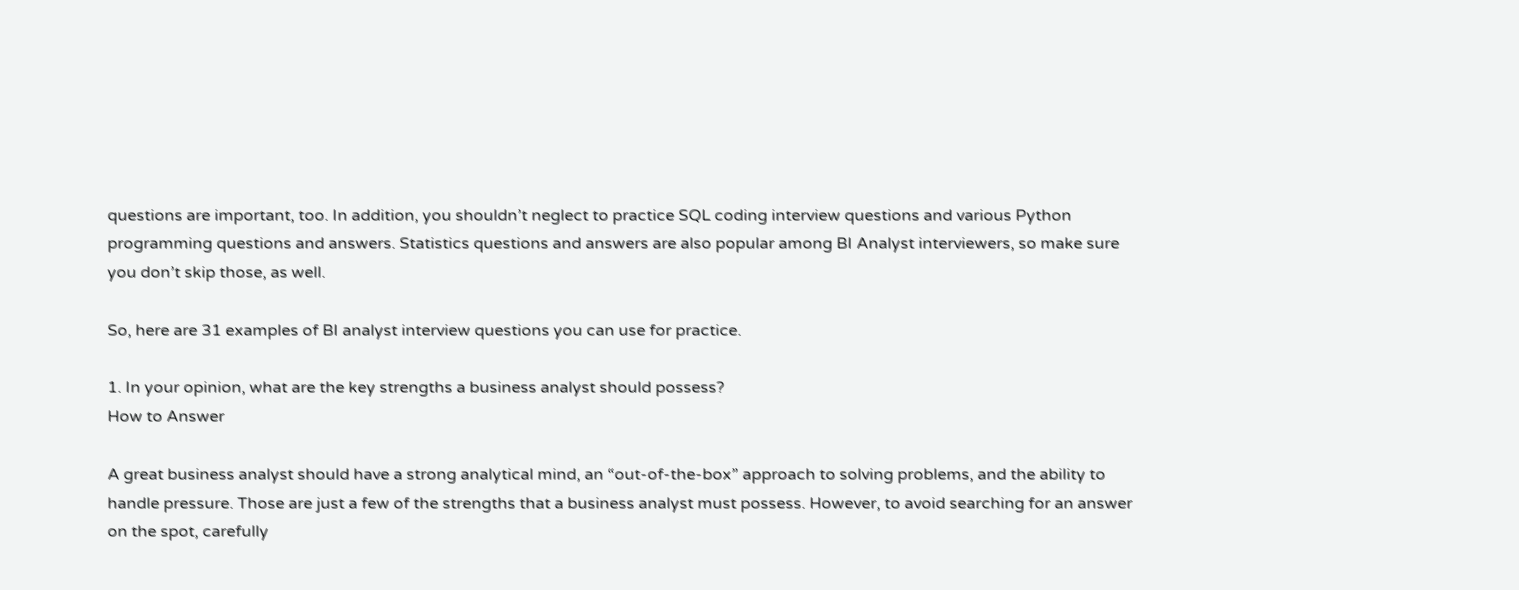questions are important, too. In addition, you shouldn’t neglect to practice SQL coding interview questions and various Python programming questions and answers. Statistics questions and answers are also popular among BI Analyst interviewers, so make sure you don’t skip those, as well.

So, here are 31 examples of BI analyst interview questions you can use for practice.

1. In your opinion, what are the key strengths a business analyst should possess?
How to Answer

A great business analyst should have a strong analytical mind, an “out-of-the-box” approach to solving problems, and the ability to handle pressure. Those are just a few of the strengths that a business analyst must possess. However, to avoid searching for an answer on the spot, carefully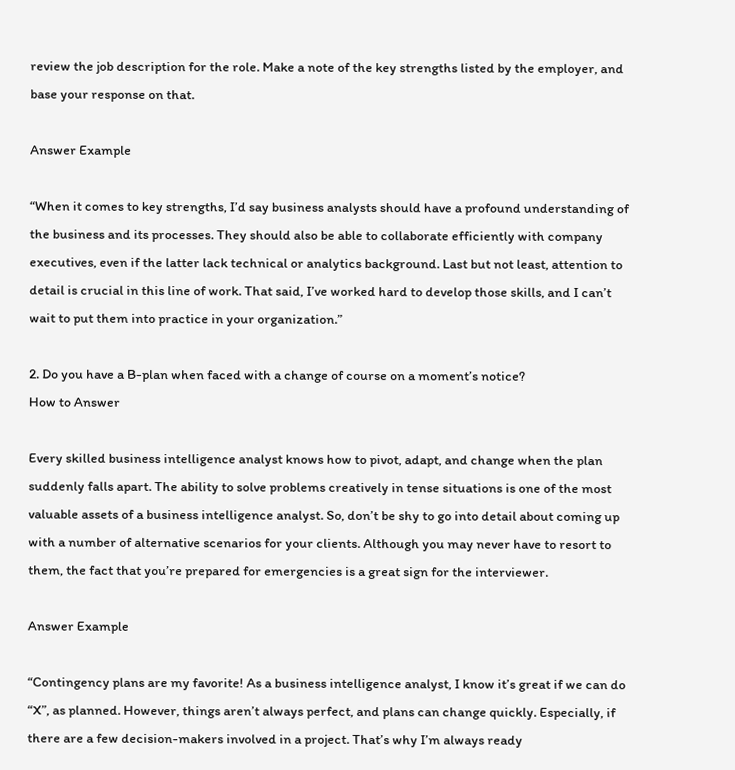review the job description for the role. Make a note of the key strengths listed by the employer, and base your response on that.

Answer Example

“When it comes to key strengths, I’d say business analysts should have a profound understanding of the business and its processes. They should also be able to collaborate efficiently with company executives, even if the latter lack technical or analytics background. Last but not least, attention to detail is crucial in this line of work. That said, I’ve worked hard to develop those skills, and I can’t wait to put them into practice in your organization.”

2. Do you have a B-plan when faced with a change of course on a moment’s notice?
How to Answer

Every skilled business intelligence analyst knows how to pivot, adapt, and change when the plan suddenly falls apart. The ability to solve problems creatively in tense situations is one of the most valuable assets of a business intelligence analyst. So, don’t be shy to go into detail about coming up with a number of alternative scenarios for your clients. Although you may never have to resort to them, the fact that you’re prepared for emergencies is a great sign for the interviewer.

Answer Example

“Contingency plans are my favorite! As a business intelligence analyst, I know it’s great if we can do “X”, as planned. However, things aren’t always perfect, and plans can change quickly. Especially, if there are a few decision-makers involved in a project. That’s why I’m always ready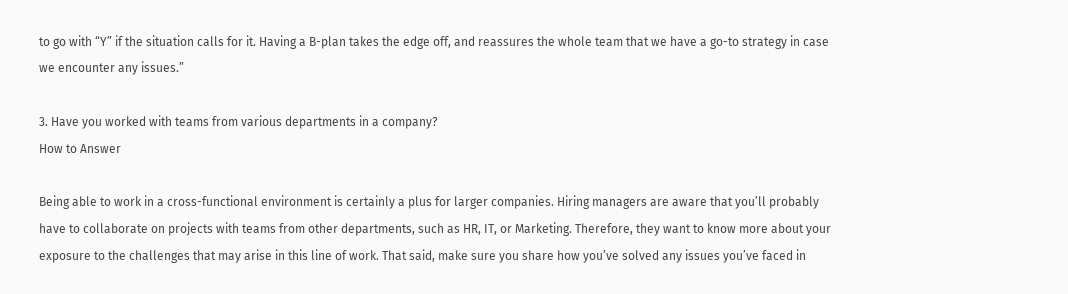to go with “Y” if the situation calls for it. Having a B-plan takes the edge off, and reassures the whole team that we have a go-to strategy in case we encounter any issues.”

3. Have you worked with teams from various departments in a company?
How to Answer

Being able to work in a cross-functional environment is certainly a plus for larger companies. Hiring managers are aware that you’ll probably have to collaborate on projects with teams from other departments, such as HR, IT, or Marketing. Therefore, they want to know more about your exposure to the challenges that may arise in this line of work. That said, make sure you share how you’ve solved any issues you’ve faced in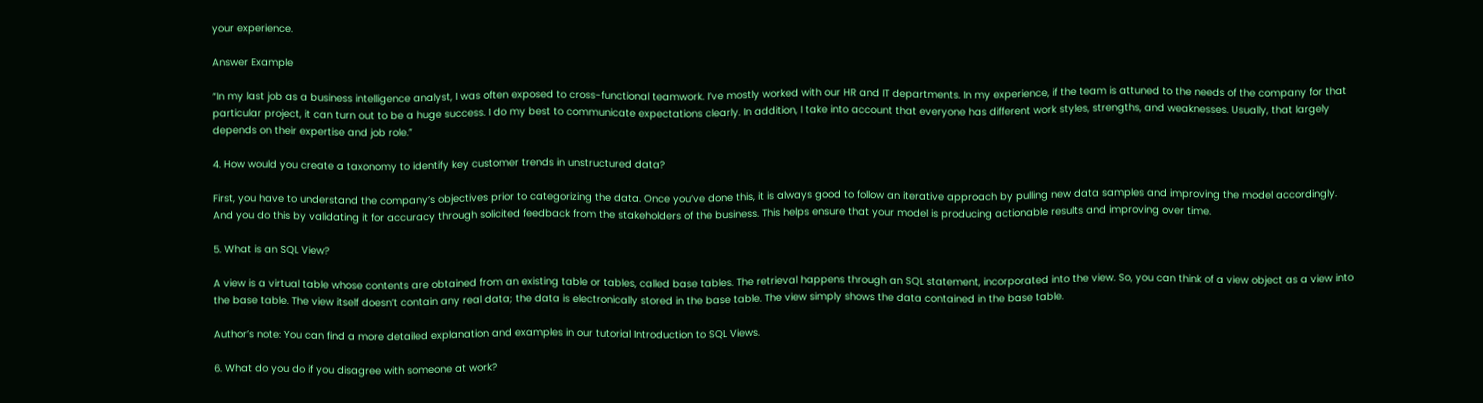your experience.

Answer Example

“In my last job as a business intelligence analyst, I was often exposed to cross-functional teamwork. I’ve mostly worked with our HR and IT departments. In my experience, if the team is attuned to the needs of the company for that particular project, it can turn out to be a huge success. I do my best to communicate expectations clearly. In addition, I take into account that everyone has different work styles, strengths, and weaknesses. Usually, that largely depends on their expertise and job role.”

4. How would you create a taxonomy to identify key customer trends in unstructured data?

First, you have to understand the company’s objectives prior to categorizing the data. Once you’ve done this, it is always good to follow an iterative approach by pulling new data samples and improving the model accordingly. And you do this by validating it for accuracy through solicited feedback from the stakeholders of the business. This helps ensure that your model is producing actionable results and improving over time.

5. What is an SQL View?

A view is a virtual table whose contents are obtained from an existing table or tables, called base tables. The retrieval happens through an SQL statement, incorporated into the view. So, you can think of a view object as a view into the base table. The view itself doesn’t contain any real data; the data is electronically stored in the base table. The view simply shows the data contained in the base table.

Author’s note: You can find a more detailed explanation and examples in our tutorial Introduction to SQL Views.

6. What do you do if you disagree with someone at work?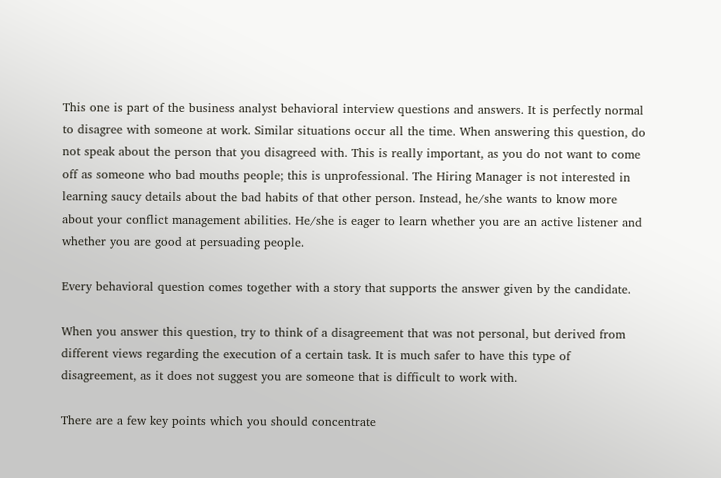This one is part of the business analyst behavioral interview questions and answers. It is perfectly normal to disagree with someone at work. Similar situations occur all the time. When answering this question, do not speak about the person that you disagreed with. This is really important, as you do not want to come off as someone who bad mouths people; this is unprofessional. The Hiring Manager is not interested in learning saucy details about the bad habits of that other person. Instead, he/she wants to know more about your conflict management abilities. He/she is eager to learn whether you are an active listener and whether you are good at persuading people.

Every behavioral question comes together with a story that supports the answer given by the candidate.

When you answer this question, try to think of a disagreement that was not personal, but derived from different views regarding the execution of a certain task. It is much safer to have this type of disagreement, as it does not suggest you are someone that is difficult to work with.

There are a few key points which you should concentrate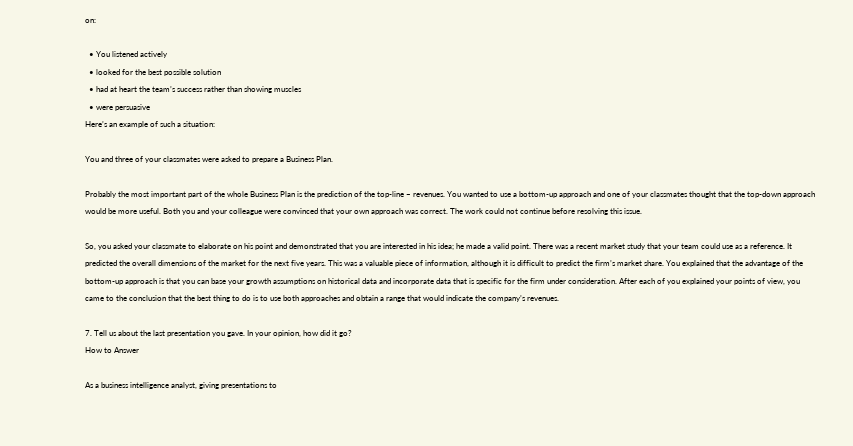on:

  • You listened actively
  • looked for the best possible solution
  • had at heart the team’s success rather than showing muscles
  • were persuasive
Here’s an example of such a situation:

You and three of your classmates were asked to prepare a Business Plan.

Probably the most important part of the whole Business Plan is the prediction of the top-line – revenues. You wanted to use a bottom-up approach and one of your classmates thought that the top-down approach would be more useful. Both you and your colleague were convinced that your own approach was correct. The work could not continue before resolving this issue.

So, you asked your classmate to elaborate on his point and demonstrated that you are interested in his idea; he made a valid point. There was a recent market study that your team could use as a reference. It predicted the overall dimensions of the market for the next five years. This was a valuable piece of information, although it is difficult to predict the firm’s market share. You explained that the advantage of the bottom-up approach is that you can base your growth assumptions on historical data and incorporate data that is specific for the firm under consideration. After each of you explained your points of view, you came to the conclusion that the best thing to do is to use both approaches and obtain a range that would indicate the company’s revenues.

7. Tell us about the last presentation you gave. In your opinion, how did it go?
How to Answer

As a business intelligence analyst, giving presentations to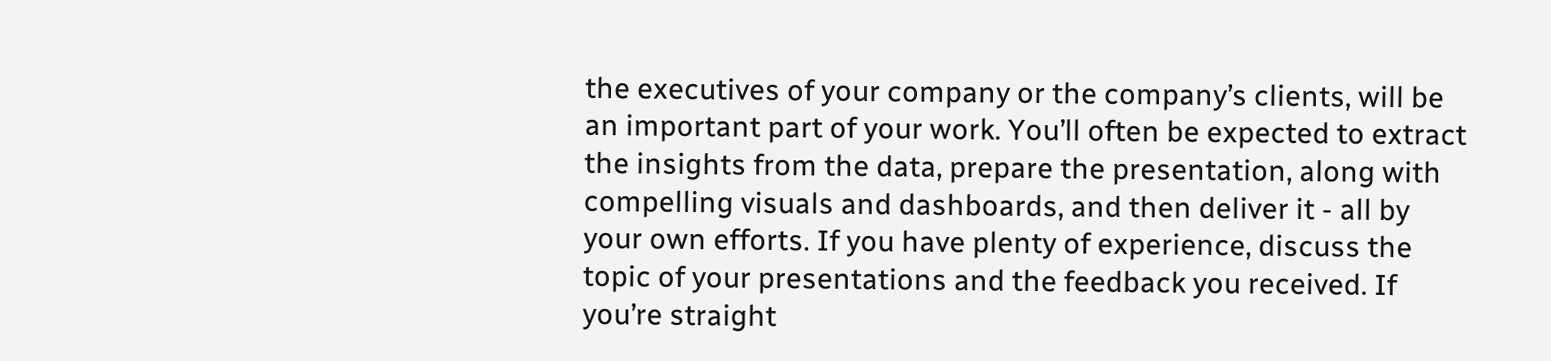the executives of your company or the company’s clients, will be an important part of your work. You’ll often be expected to extract the insights from the data, prepare the presentation, along with compelling visuals and dashboards, and then deliver it - all by your own efforts. If you have plenty of experience, discuss the topic of your presentations and the feedback you received. If you’re straight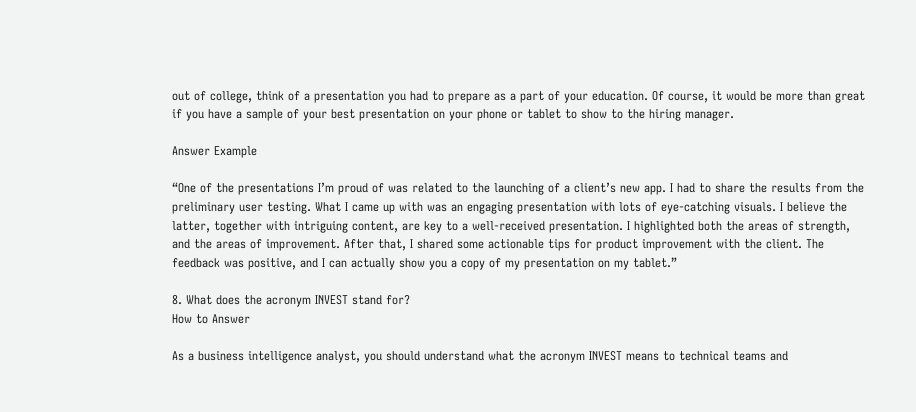out of college, think of a presentation you had to prepare as a part of your education. Of course, it would be more than great if you have a sample of your best presentation on your phone or tablet to show to the hiring manager.

Answer Example

“One of the presentations I’m proud of was related to the launching of a client’s new app. I had to share the results from the preliminary user testing. What I came up with was an engaging presentation with lots of eye-catching visuals. I believe the latter, together with intriguing content, are key to a well-received presentation. I highlighted both the areas of strength, and the areas of improvement. After that, I shared some actionable tips for product improvement with the client. The feedback was positive, and I can actually show you a copy of my presentation on my tablet.”

8. What does the acronym INVEST stand for?
How to Answer

As a business intelligence analyst, you should understand what the acronym INVEST means to technical teams and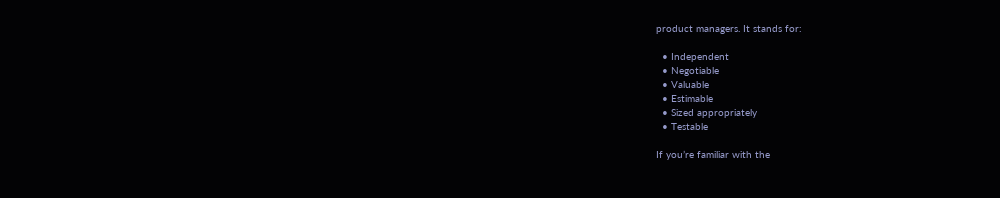product managers. It stands for:

  • Independent
  • Negotiable
  • Valuable
  • Estimable
  • Sized appropriately
  • Testable

If you’re familiar with the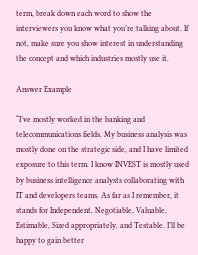term, break down each word to show the interviewers you know what you’re talking about. If not, make sure you show interest in understanding the concept and which industries mostly use it.

Answer Example

“I’ve mostly worked in the banking and telecommunications fields. My business analysis was mostly done on the strategic side, and I have limited exposure to this term. I know INVEST is mostly used by business intelligence analysts collaborating with IT and developers teams. As far as I remember, it stands for Independent, Negotiable, Valuable, Estimable, Sized appropriately, and Testable. I’ll be happy to gain better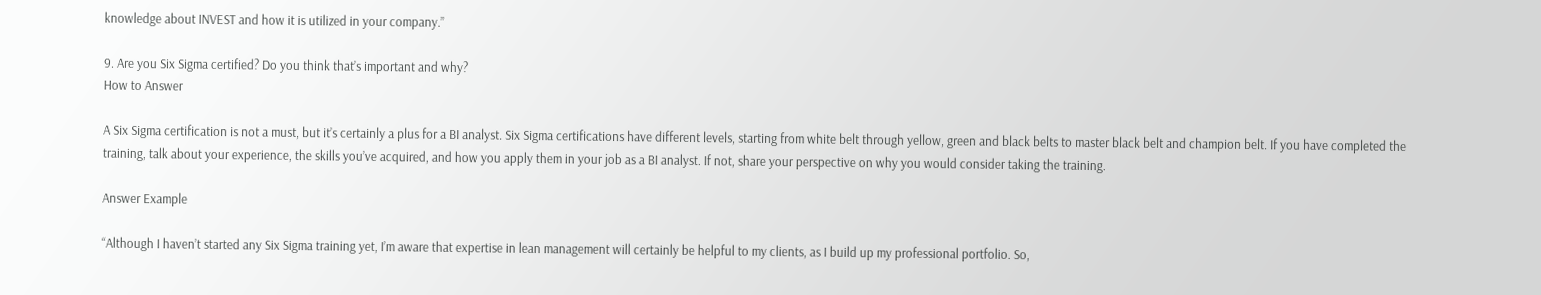knowledge about INVEST and how it is utilized in your company.”

9. Are you Six Sigma certified? Do you think that’s important and why?
How to Answer

A Six Sigma certification is not a must, but it’s certainly a plus for a BI analyst. Six Sigma certifications have different levels, starting from white belt through yellow, green and black belts to master black belt and champion belt. If you have completed the training, talk about your experience, the skills you’ve acquired, and how you apply them in your job as a BI analyst. If not, share your perspective on why you would consider taking the training.

Answer Example

“Although I haven’t started any Six Sigma training yet, I’m aware that expertise in lean management will certainly be helpful to my clients, as I build up my professional portfolio. So,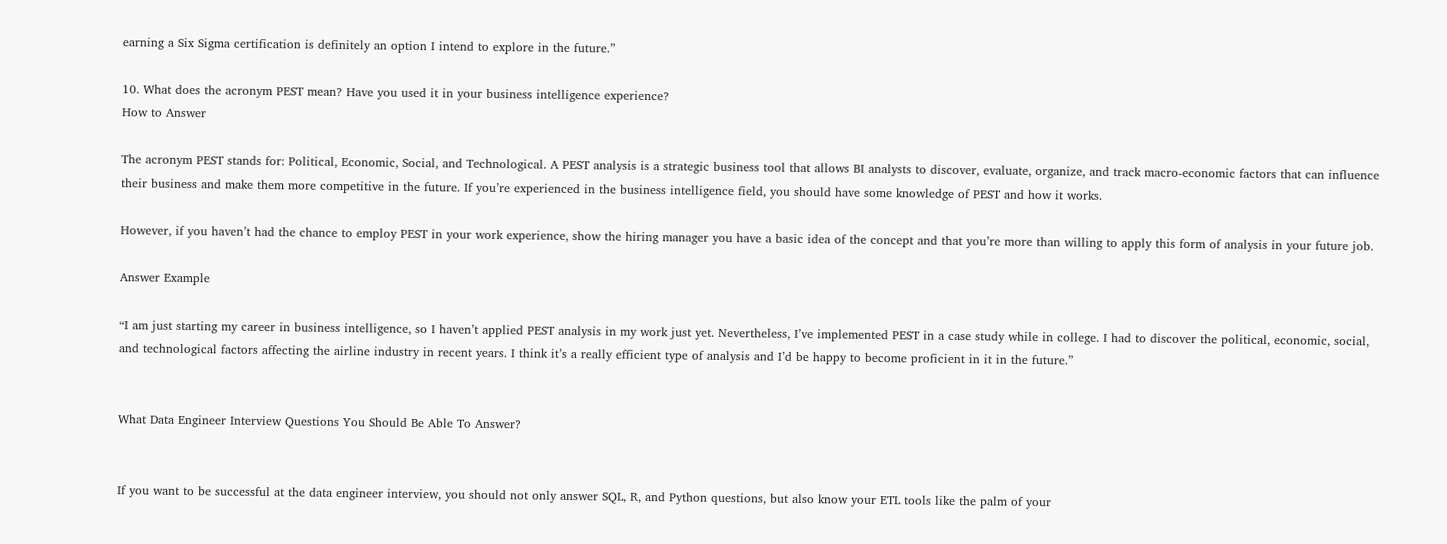earning a Six Sigma certification is definitely an option I intend to explore in the future.”

10. What does the acronym PEST mean? Have you used it in your business intelligence experience?
How to Answer

The acronym PEST stands for: Political, Economic, Social, and Technological. A PEST analysis is a strategic business tool that allows BI analysts to discover, evaluate, organize, and track macro-economic factors that can influence their business and make them more competitive in the future. If you’re experienced in the business intelligence field, you should have some knowledge of PEST and how it works.

However, if you haven’t had the chance to employ PEST in your work experience, show the hiring manager you have a basic idea of the concept and that you’re more than willing to apply this form of analysis in your future job.

Answer Example

“I am just starting my career in business intelligence, so I haven’t applied PEST analysis in my work just yet. Nevertheless, I’ve implemented PEST in a case study while in college. I had to discover the political, economic, social, and technological factors affecting the airline industry in recent years. I think it’s a really efficient type of analysis and I’d be happy to become proficient in it in the future.”


What Data Engineer Interview Questions You Should Be Able To Answer?


If you want to be successful at the data engineer interview, you should not only answer SQL, R, and Python questions, but also know your ETL tools like the palm of your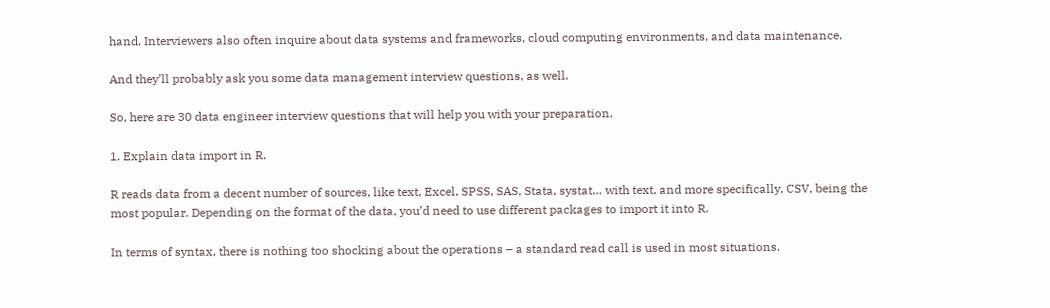hand. Interviewers also often inquire about data systems and frameworks, cloud computing environments, and data maintenance.

And they’ll probably ask you some data management interview questions, as well.

So, here are 30 data engineer interview questions that will help you with your preparation.

1. Explain data import in R.

R reads data from a decent number of sources, like text, Excel, SPSS, SAS, Stata, systat… with text, and more specifically, CSV, being the most popular. Depending on the format of the data, you’d need to use different packages to import it into R.

In terms of syntax, there is nothing too shocking about the operations – a standard read call is used in most situations.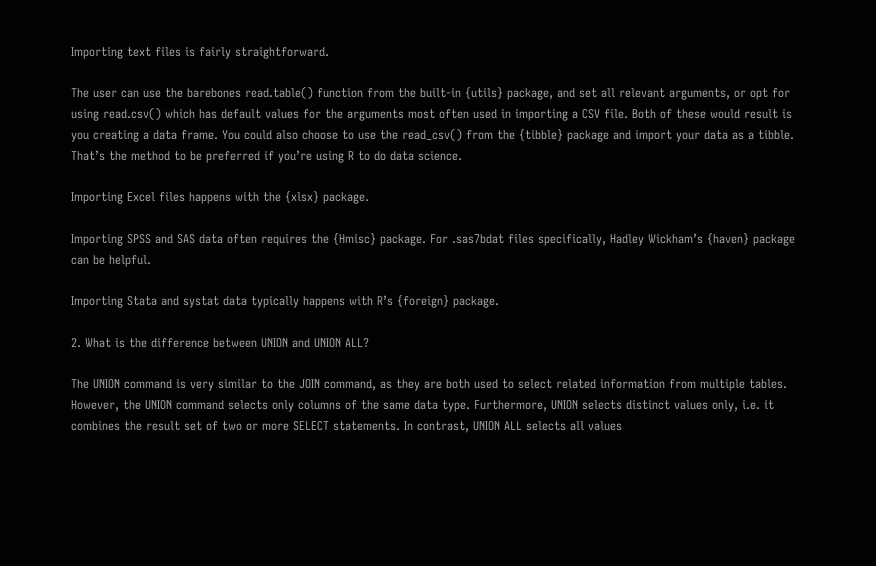Importing text files is fairly straightforward.

The user can use the barebones read.table() function from the built-in {utils} package, and set all relevant arguments, or opt for using read.csv() which has default values for the arguments most often used in importing a CSV file. Both of these would result is you creating a data frame. You could also choose to use the read_csv() from the {tibble} package and import your data as a tibble. That’s the method to be preferred if you’re using R to do data science.

Importing Excel files happens with the {xlsx} package.

Importing SPSS and SAS data often requires the {Hmisc} package. For .sas7bdat files specifically, Hadley Wickham’s {haven} package can be helpful.

Importing Stata and systat data typically happens with R’s {foreign} package.

2. What is the difference between UNION and UNION ALL?

The UNION command is very similar to the JOIN command, as they are both used to select related information from multiple tables. However, the UNION command selects only columns of the same data type. Furthermore, UNION selects distinct values only, i.e. it combines the result set of two or more SELECT statements. In contrast, UNION ALL selects all values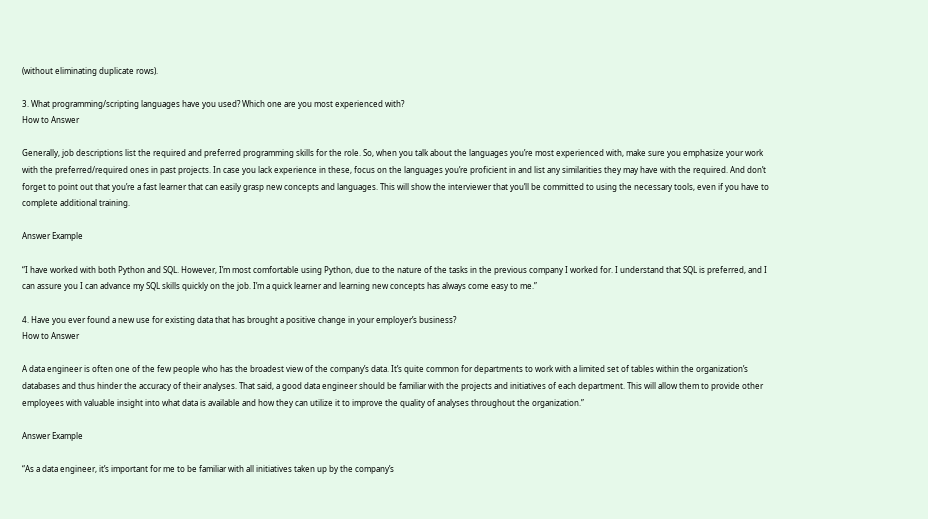(without eliminating duplicate rows).

3. What programming/scripting languages have you used? Which one are you most experienced with?
How to Answer

Generally, job descriptions list the required and preferred programming skills for the role. So, when you talk about the languages you’re most experienced with, make sure you emphasize your work with the preferred/required ones in past projects. In case you lack experience in these, focus on the languages you’re proficient in and list any similarities they may have with the required. And don’t forget to point out that you’re a fast learner that can easily grasp new concepts and languages. This will show the interviewer that you’ll be committed to using the necessary tools, even if you have to complete additional training.

Answer Example

“I have worked with both Python and SQL. However, I’m most comfortable using Python, due to the nature of the tasks in the previous company I worked for. I understand that SQL is preferred, and I can assure you I can advance my SQL skills quickly on the job. I’m a quick learner and learning new concepts has always come easy to me.”

4. Have you ever found a new use for existing data that has brought a positive change in your employer’s business?
How to Answer

A data engineer is often one of the few people who has the broadest view of the company’s data. It’s quite common for departments to work with a limited set of tables within the organization’s databases and thus hinder the accuracy of their analyses. That said, a good data engineer should be familiar with the projects and initiatives of each department. This will allow them to provide other employees with valuable insight into what data is available and how they can utilize it to improve the quality of analyses throughout the organization.”

Answer Example

“As a data engineer, it’s important for me to be familiar with all initiatives taken up by the company’s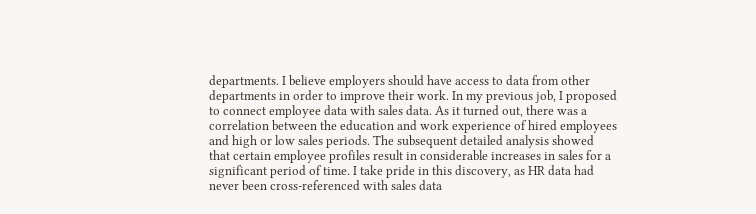departments. I believe employers should have access to data from other departments in order to improve their work. In my previous job, I proposed to connect employee data with sales data. As it turned out, there was a correlation between the education and work experience of hired employees and high or low sales periods. The subsequent detailed analysis showed that certain employee profiles result in considerable increases in sales for a significant period of time. I take pride in this discovery, as HR data had never been cross-referenced with sales data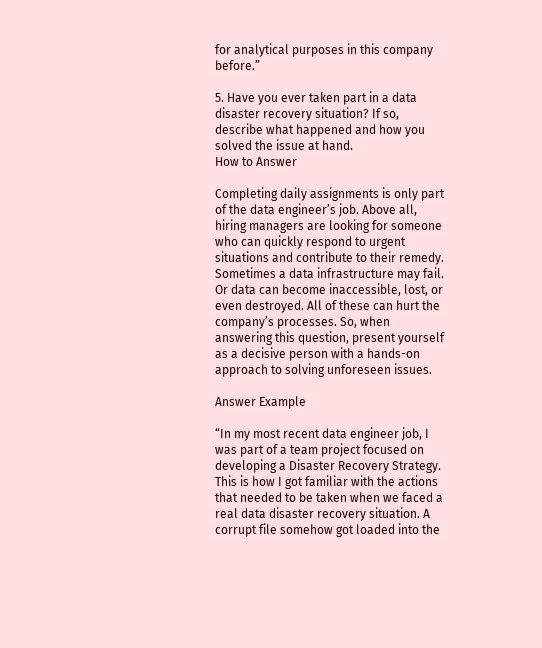for analytical purposes in this company before.”

5. Have you ever taken part in a data disaster recovery situation? If so, describe what happened and how you solved the issue at hand.
How to Answer

Completing daily assignments is only part of the data engineer’s job. Above all, hiring managers are looking for someone who can quickly respond to urgent situations and contribute to their remedy. Sometimes a data infrastructure may fail. Or data can become inaccessible, lost, or even destroyed. All of these can hurt the company’s processes. So, when answering this question, present yourself as a decisive person with a hands-on approach to solving unforeseen issues.

Answer Example

“In my most recent data engineer job, I was part of a team project focused on developing a Disaster Recovery Strategy. This is how I got familiar with the actions that needed to be taken when we faced a real data disaster recovery situation. A corrupt file somehow got loaded into the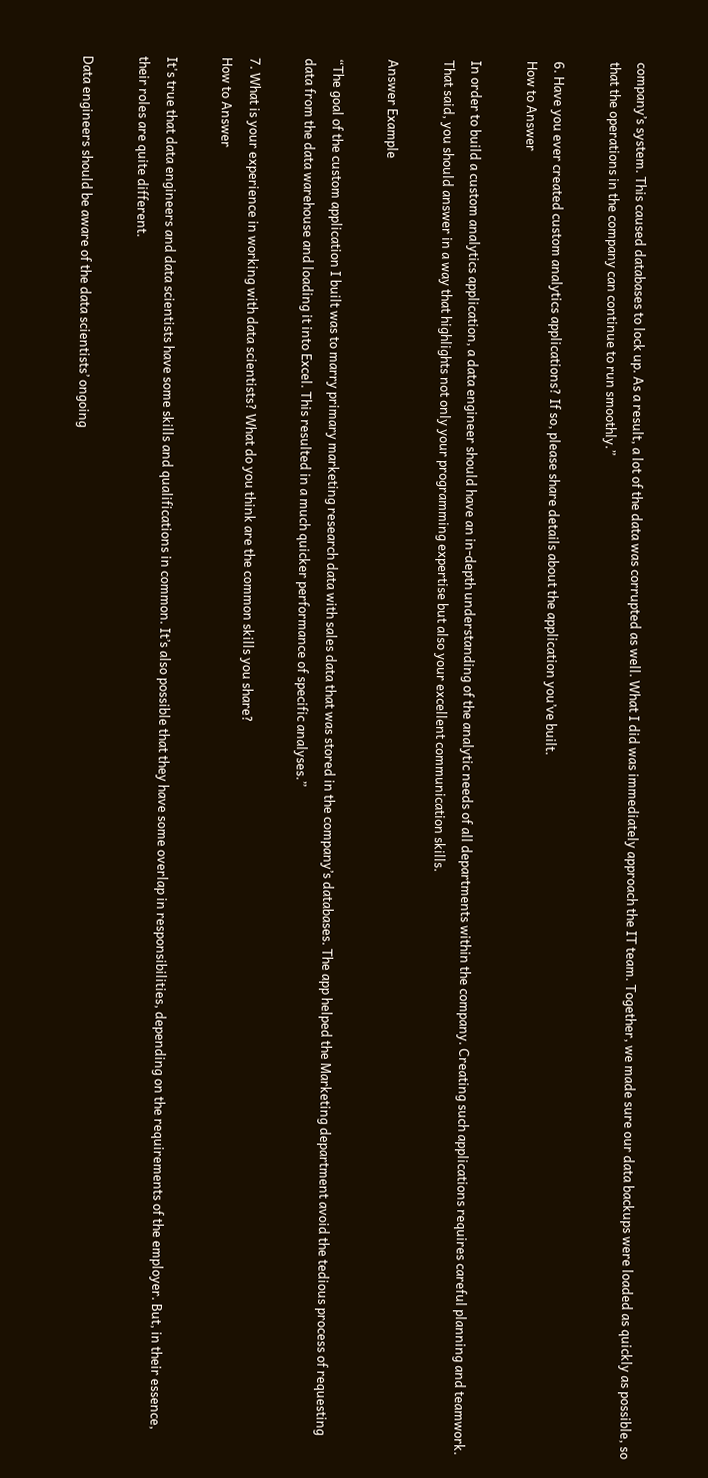company’s system. This caused databases to lock up. As a result, a lot of the data was corrupted as well. What I did was immediately approach the IT team. Together, we made sure our data backups were loaded as quickly as possible, so that the operations in the company can continue to run smoothly.”

6. Have you ever created custom analytics applications? If so, please share details about the application you’ve built.
How to Answer

In order to build a custom analytics application, a data engineer should have an in-depth understanding of the analytic needs of all departments within the company. Creating such applications requires careful planning and teamwork. That said, you should answer in a way that highlights not only your programming expertise but also your excellent communication skills.

Answer Example

“The goal of the custom application I built was to marry primary marketing research data with sales data that was stored in the company’s databases. The app helped the Marketing department avoid the tedious process of requesting data from the data warehouse and loading it into Excel. This resulted in a much quicker performance of specific analyses.”

7. What is your experience in working with data scientists? What do you think are the common skills you share?
How to Answer

It's true that data engineers and data scientists have some skills and qualifications in common. It’s also possible that they have some overlap in responsibilities, depending on the requirements of the employer. But, in their essence, their roles are quite different.

Data engineers should be aware of the data scientists’ ongoing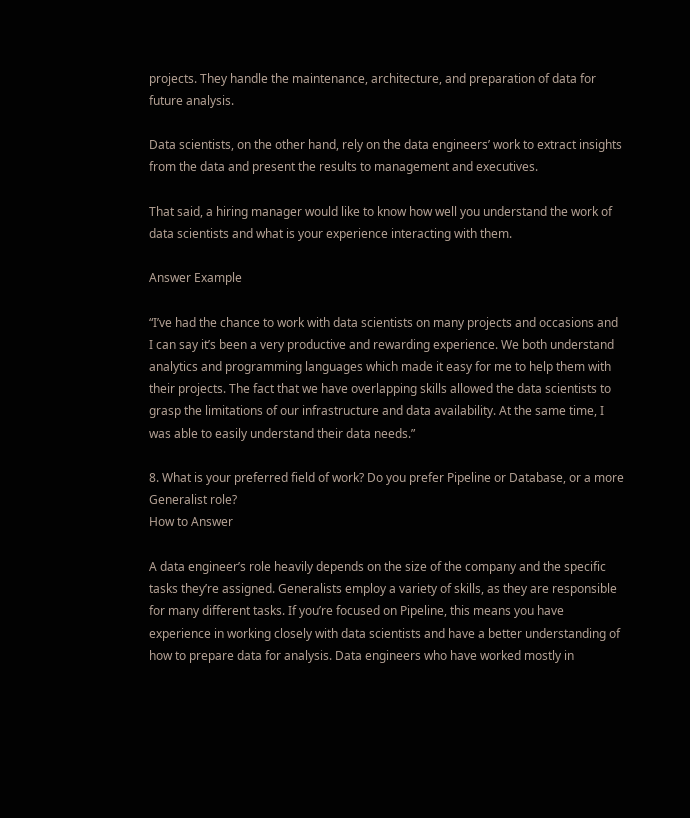projects. They handle the maintenance, architecture, and preparation of data for future analysis.

Data scientists, on the other hand, rely on the data engineers’ work to extract insights from the data and present the results to management and executives.

That said, a hiring manager would like to know how well you understand the work of data scientists and what is your experience interacting with them.

Answer Example

“I’ve had the chance to work with data scientists on many projects and occasions and I can say it’s been a very productive and rewarding experience. We both understand analytics and programming languages which made it easy for me to help them with their projects. The fact that we have overlapping skills allowed the data scientists to grasp the limitations of our infrastructure and data availability. At the same time, I was able to easily understand their data needs.”

8. What is your preferred field of work? Do you prefer Pipeline or Database, or a more Generalist role?
How to Answer

A data engineer’s role heavily depends on the size of the company and the specific tasks they’re assigned. Generalists employ a variety of skills, as they are responsible for many different tasks. If you’re focused on Pipeline, this means you have experience in working closely with data scientists and have a better understanding of how to prepare data for analysis. Data engineers who have worked mostly in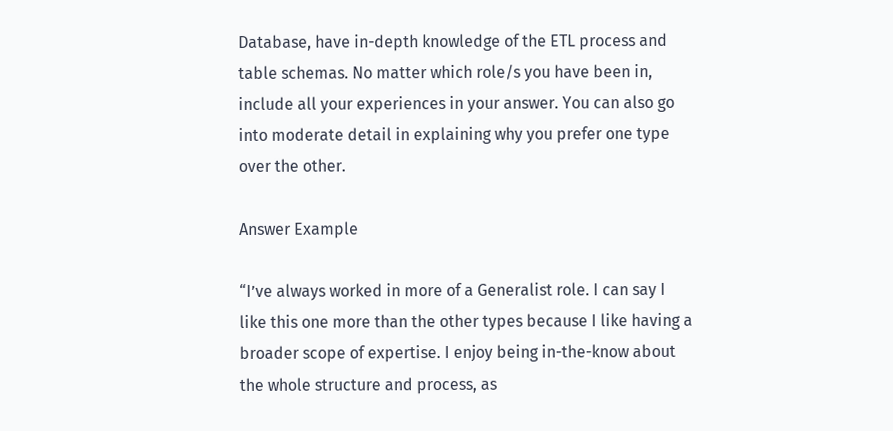Database, have in-depth knowledge of the ETL process and table schemas. No matter which role/s you have been in, include all your experiences in your answer. You can also go into moderate detail in explaining why you prefer one type over the other.

Answer Example

“I’ve always worked in more of a Generalist role. I can say I like this one more than the other types because I like having a broader scope of expertise. I enjoy being in-the-know about the whole structure and process, as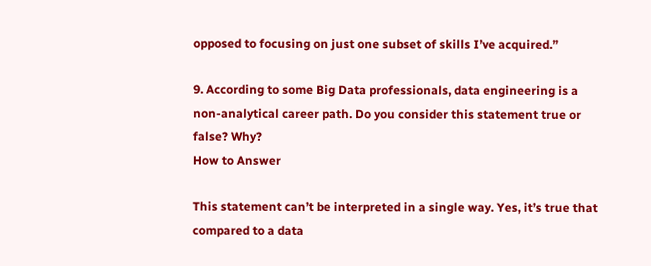opposed to focusing on just one subset of skills I’ve acquired.”

9. According to some Big Data professionals, data engineering is a non-analytical career path. Do you consider this statement true or false? Why?
How to Answer

This statement can’t be interpreted in a single way. Yes, it’s true that compared to a data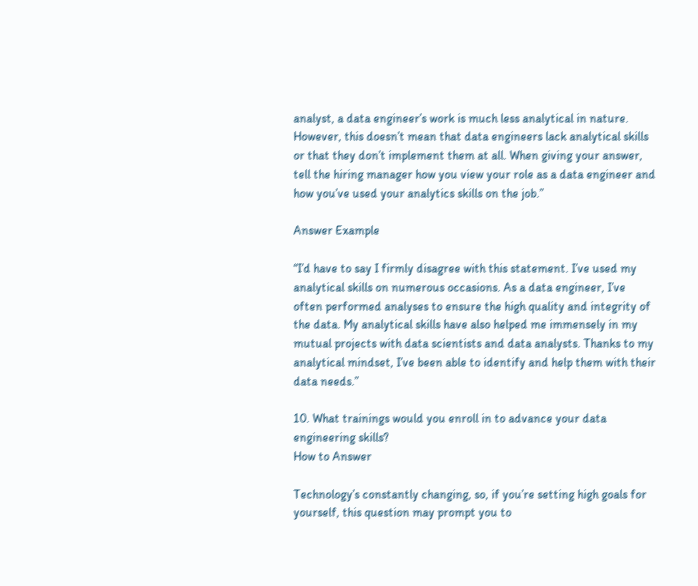analyst, a data engineer’s work is much less analytical in nature. However, this doesn’t mean that data engineers lack analytical skills or that they don’t implement them at all. When giving your answer, tell the hiring manager how you view your role as a data engineer and how you’ve used your analytics skills on the job.”

Answer Example

“I’d have to say I firmly disagree with this statement. I’ve used my analytical skills on numerous occasions. As a data engineer, I’ve often performed analyses to ensure the high quality and integrity of the data. My analytical skills have also helped me immensely in my mutual projects with data scientists and data analysts. Thanks to my analytical mindset, I’ve been able to identify and help them with their data needs.”

10. What trainings would you enroll in to advance your data engineering skills?
How to Answer

Technology’s constantly changing, so, if you’re setting high goals for yourself, this question may prompt you to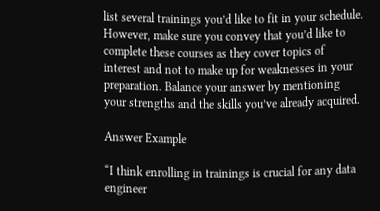list several trainings you’d like to fit in your schedule. However, make sure you convey that you’d like to complete these courses as they cover topics of interest and not to make up for weaknesses in your preparation. Balance your answer by mentioning your strengths and the skills you’ve already acquired.

Answer Example

“I think enrolling in trainings is crucial for any data engineer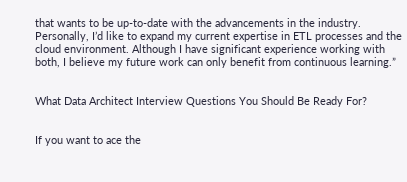that wants to be up-to-date with the advancements in the industry. Personally, I’d like to expand my current expertise in ETL processes and the cloud environment. Although I have significant experience working with both, I believe my future work can only benefit from continuous learning.”


What Data Architect Interview Questions You Should Be Ready For?


If you want to ace the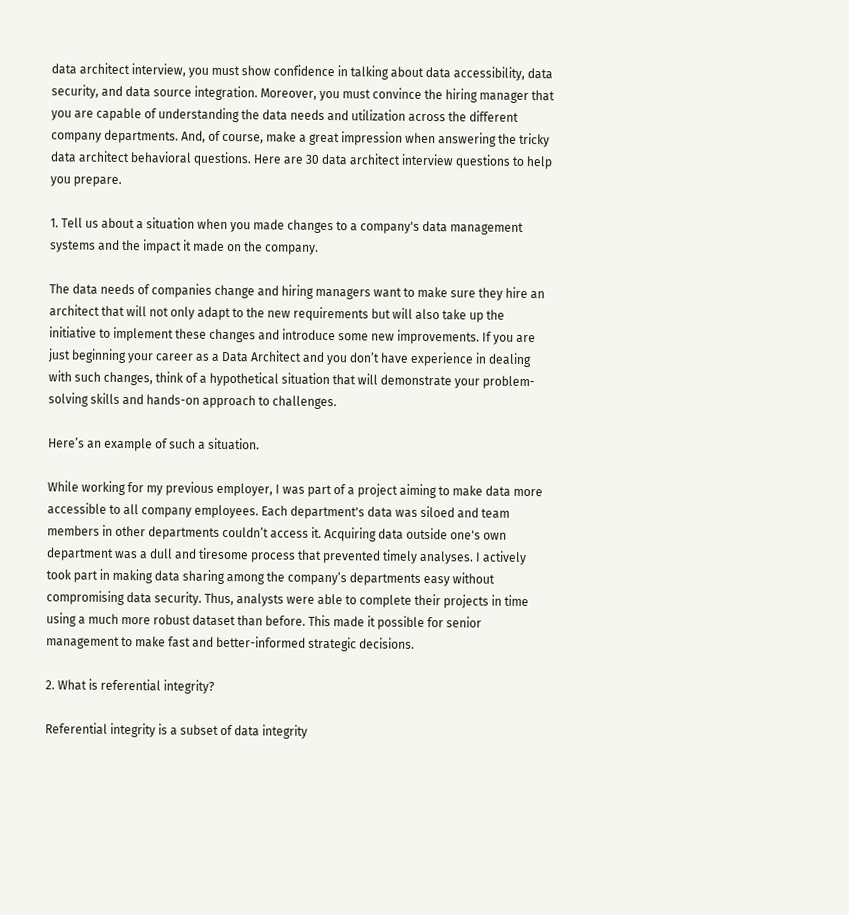data architect interview, you must show confidence in talking about data accessibility, data security, and data source integration. Moreover, you must convince the hiring manager that you are capable of understanding the data needs and utilization across the different company departments. And, of course, make a great impression when answering the tricky data architect behavioral questions. Here are 30 data architect interview questions to help you prepare.

1. Tell us about a situation when you made changes to a company's data management systems and the impact it made on the company.

The data needs of companies change and hiring managers want to make sure they hire an architect that will not only adapt to the new requirements but will also take up the initiative to implement these changes and introduce some new improvements. If you are just beginning your career as a Data Architect and you don’t have experience in dealing with such changes, think of a hypothetical situation that will demonstrate your problem-solving skills and hands-on approach to challenges.

Here’s an example of such a situation.

While working for my previous employer, I was part of a project aiming to make data more accessible to all company employees. Each department's data was siloed and team members in other departments couldn’t access it. Acquiring data outside one's own department was a dull and tiresome process that prevented timely analyses. I actively took part in making data sharing among the company’s departments easy without compromising data security. Thus, analysts were able to complete their projects in time using a much more robust dataset than before. This made it possible for senior management to make fast and better-informed strategic decisions.

2. What is referential integrity?

Referential integrity is a subset of data integrity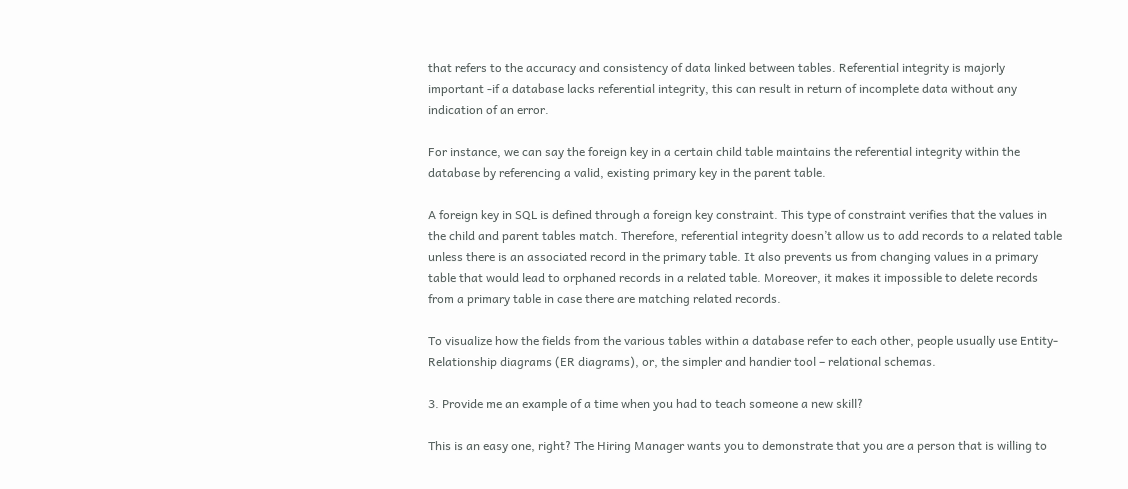that refers to the accuracy and consistency of data linked between tables. Referential integrity is majorly important -if a database lacks referential integrity, this can result in return of incomplete data without any indication of an error.

For instance, we can say the foreign key in a certain child table maintains the referential integrity within the database by referencing a valid, existing primary key in the parent table.

A foreign key in SQL is defined through a foreign key constraint. This type of constraint verifies that the values in the child and parent tables match. Therefore, referential integrity doesn’t allow us to add records to a related table unless there is an associated record in the primary table. It also prevents us from changing values in a primary table that would lead to orphaned records in a related table. Moreover, it makes it impossible to delete records from a primary table in case there are matching related records.

To visualize how the fields from the various tables within a database refer to each other, people usually use Entity-Relationship diagrams (ER diagrams), or, the simpler and handier tool – relational schemas.

3. Provide me an example of a time when you had to teach someone a new skill?

This is an easy one, right? The Hiring Manager wants you to demonstrate that you are a person that is willing to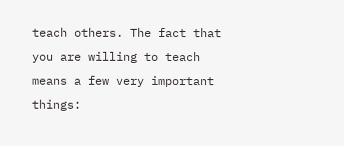teach others. The fact that you are willing to teach means a few very important things: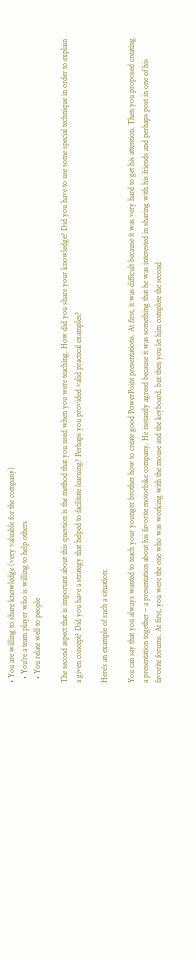• You are willing to share knowledge (very valuable for the company)
  • You're a team player who is willing to help others
  • You relate well to people

The second aspect that is important about this question is the method that you used when you were teaching. How did you share your knowledge? Did you have to use some special technique in order to explain a given concept? Did you have a strategy that helped to facilitate learning? Perhaps you provided valid practical examples?

Here’s an example of such a situation:

You can say that you always wanted to teach your younger brother how to create good PowerPoint presentations. At first, it was difficult because it was very hard to get his attention. Then you proposed creating a presentation together – a presentation about his favorite motorbike company. He instantly agreed because it was something that he was interested in sharing with his friends and perhaps post in one of his favorite forums. At first, you were the one who was working with the mouse and the keyboard, but then you let him complete the second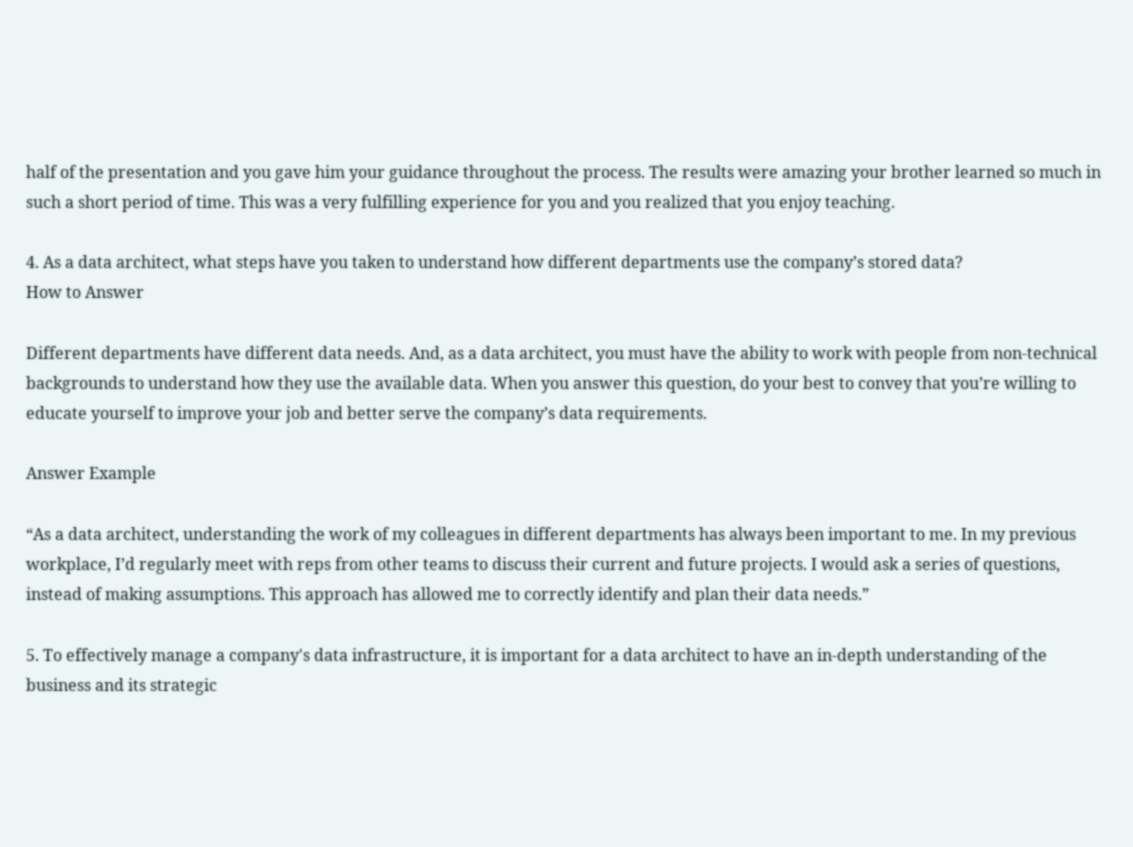half of the presentation and you gave him your guidance throughout the process. The results were amazing your brother learned so much in such a short period of time. This was a very fulfilling experience for you and you realized that you enjoy teaching.

4. As a data architect, what steps have you taken to understand how different departments use the company’s stored data?
How to Answer

Different departments have different data needs. And, as a data architect, you must have the ability to work with people from non-technical backgrounds to understand how they use the available data. When you answer this question, do your best to convey that you’re willing to educate yourself to improve your job and better serve the company’s data requirements.

Answer Example

“As a data architect, understanding the work of my colleagues in different departments has always been important to me. In my previous workplace, I’d regularly meet with reps from other teams to discuss their current and future projects. I would ask a series of questions, instead of making assumptions. This approach has allowed me to correctly identify and plan their data needs.”

5. To effectively manage a company's data infrastructure, it is important for a data architect to have an in-depth understanding of the business and its strategic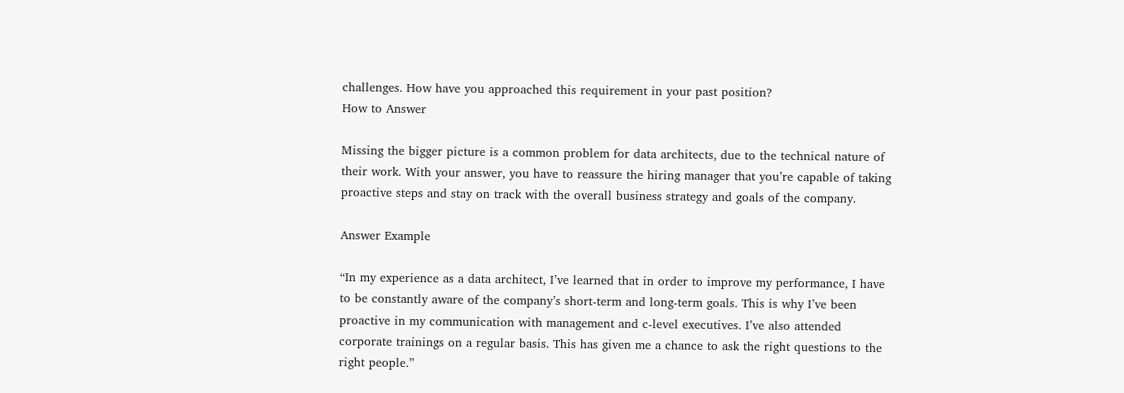challenges. How have you approached this requirement in your past position?
How to Answer

Missing the bigger picture is a common problem for data architects, due to the technical nature of their work. With your answer, you have to reassure the hiring manager that you’re capable of taking proactive steps and stay on track with the overall business strategy and goals of the company.

Answer Example

“In my experience as a data architect, I’ve learned that in order to improve my performance, I have to be constantly aware of the company’s short-term and long-term goals. This is why I’ve been proactive in my communication with management and c-level executives. I’ve also attended corporate trainings on a regular basis. This has given me a chance to ask the right questions to the right people.”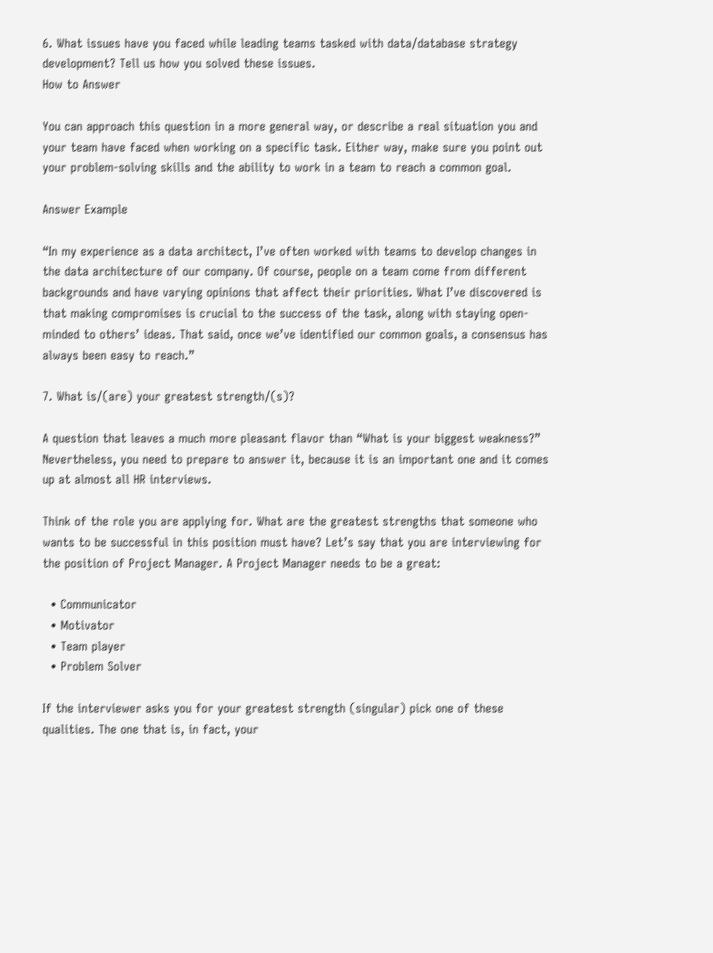6. What issues have you faced while leading teams tasked with data/database strategy development? Tell us how you solved these issues.
How to Answer

You can approach this question in a more general way, or describe a real situation you and your team have faced when working on a specific task. Either way, make sure you point out your problem-solving skills and the ability to work in a team to reach a common goal.

Answer Example

“In my experience as a data architect, I’ve often worked with teams to develop changes in the data architecture of our company. Of course, people on a team come from different backgrounds and have varying opinions that affect their priorities. What I’ve discovered is that making compromises is crucial to the success of the task, along with staying open-minded to others’ ideas. That said, once we’ve identified our common goals, a consensus has always been easy to reach.”

7. What is/(are) your greatest strength/(s)?

A question that leaves a much more pleasant flavor than “What is your biggest weakness?” Nevertheless, you need to prepare to answer it, because it is an important one and it comes up at almost all HR interviews.

Think of the role you are applying for. What are the greatest strengths that someone who wants to be successful in this position must have? Let’s say that you are interviewing for the position of Project Manager. A Project Manager needs to be a great:

  • Communicator
  • Motivator
  • Team player
  • Problem Solver

If the interviewer asks you for your greatest strength (singular) pick one of these qualities. The one that is, in fact, your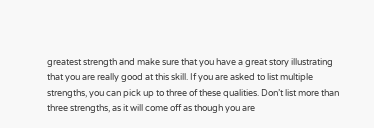greatest strength and make sure that you have a great story illustrating that you are really good at this skill. If you are asked to list multiple strengths, you can pick up to three of these qualities. Don’t list more than three strengths, as it will come off as though you are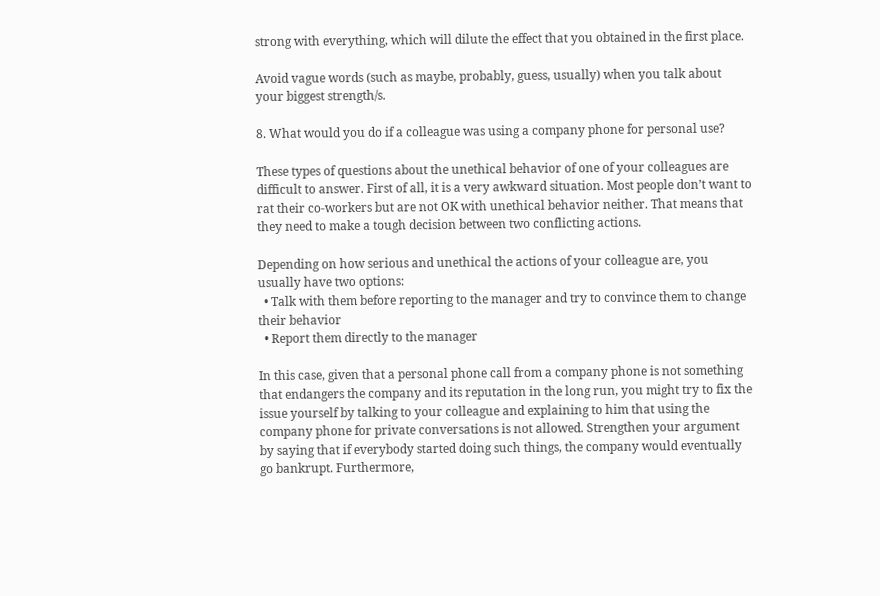strong with everything, which will dilute the effect that you obtained in the first place.

Avoid vague words (such as maybe, probably, guess, usually) when you talk about your biggest strength/s.

8. What would you do if a colleague was using a company phone for personal use?

These types of questions about the unethical behavior of one of your colleagues are difficult to answer. First of all, it is a very awkward situation. Most people don’t want to rat their co-workers but are not OK with unethical behavior neither. That means that they need to make a tough decision between two conflicting actions.

Depending on how serious and unethical the actions of your colleague are, you usually have two options:
  • Talk with them before reporting to the manager and try to convince them to change their behavior
  • Report them directly to the manager

In this case, given that a personal phone call from a company phone is not something that endangers the company and its reputation in the long run, you might try to fix the issue yourself by talking to your colleague and explaining to him that using the company phone for private conversations is not allowed. Strengthen your argument by saying that if everybody started doing such things, the company would eventually go bankrupt. Furthermore,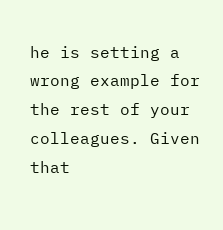he is setting a wrong example for the rest of your colleagues. Given that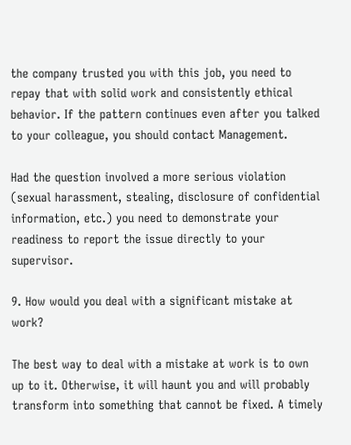the company trusted you with this job, you need to repay that with solid work and consistently ethical behavior. If the pattern continues even after you talked to your colleague, you should contact Management.

Had the question involved a more serious violation (sexual harassment, stealing, disclosure of confidential information, etc.) you need to demonstrate your readiness to report the issue directly to your supervisor.

9. How would you deal with a significant mistake at work?

The best way to deal with a mistake at work is to own up to it. Otherwise, it will haunt you and will probably transform into something that cannot be fixed. A timely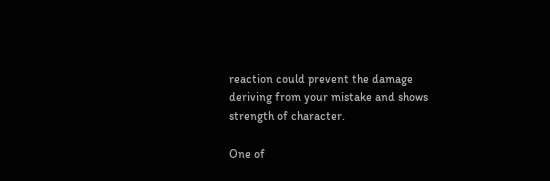reaction could prevent the damage deriving from your mistake and shows strength of character.

One of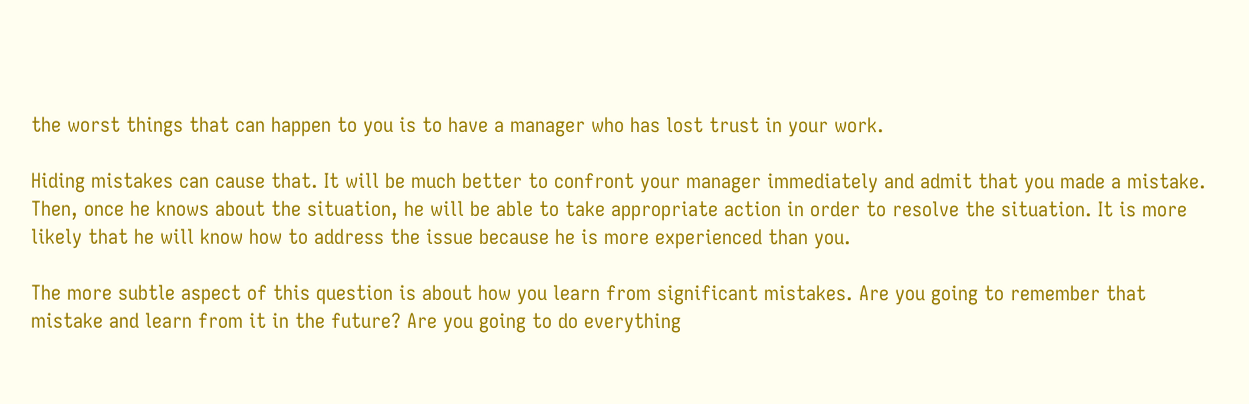the worst things that can happen to you is to have a manager who has lost trust in your work.

Hiding mistakes can cause that. It will be much better to confront your manager immediately and admit that you made a mistake. Then, once he knows about the situation, he will be able to take appropriate action in order to resolve the situation. It is more likely that he will know how to address the issue because he is more experienced than you.

The more subtle aspect of this question is about how you learn from significant mistakes. Are you going to remember that mistake and learn from it in the future? Are you going to do everything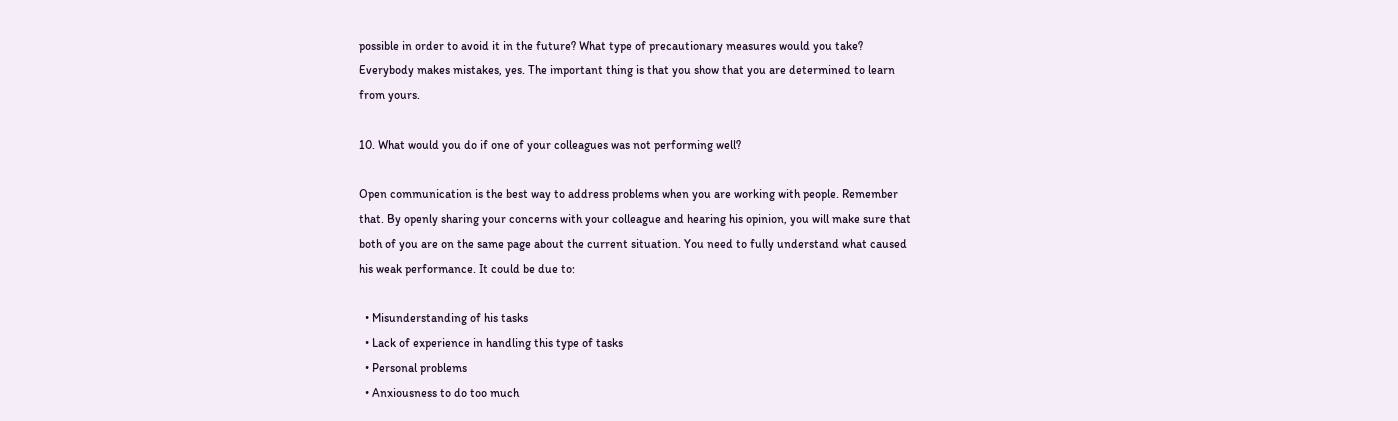possible in order to avoid it in the future? What type of precautionary measures would you take? Everybody makes mistakes, yes. The important thing is that you show that you are determined to learn from yours.

10. What would you do if one of your colleagues was not performing well?

Open communication is the best way to address problems when you are working with people. Remember that. By openly sharing your concerns with your colleague and hearing his opinion, you will make sure that both of you are on the same page about the current situation. You need to fully understand what caused his weak performance. It could be due to:

  • Misunderstanding of his tasks
  • Lack of experience in handling this type of tasks
  • Personal problems
  • Anxiousness to do too much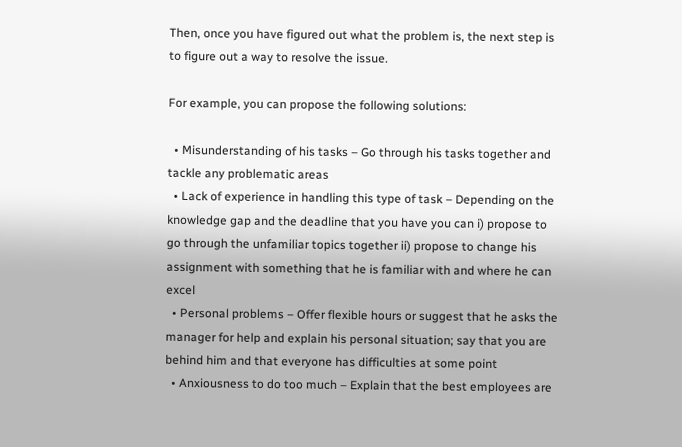Then, once you have figured out what the problem is, the next step is to figure out a way to resolve the issue.

For example, you can propose the following solutions:

  • Misunderstanding of his tasks – Go through his tasks together and tackle any problematic areas
  • Lack of experience in handling this type of task – Depending on the knowledge gap and the deadline that you have you can i) propose to go through the unfamiliar topics together ii) propose to change his assignment with something that he is familiar with and where he can excel
  • Personal problems – Offer flexible hours or suggest that he asks the manager for help and explain his personal situation; say that you are behind him and that everyone has difficulties at some point
  • Anxiousness to do too much – Explain that the best employees are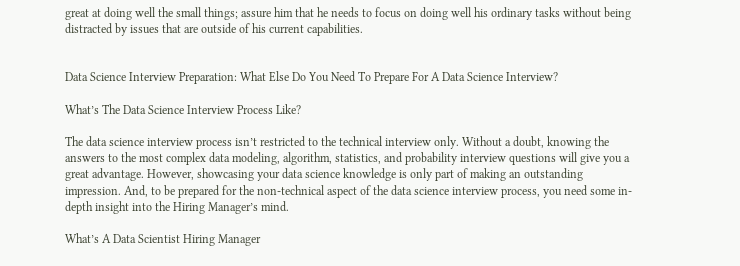great at doing well the small things; assure him that he needs to focus on doing well his ordinary tasks without being distracted by issues that are outside of his current capabilities.


Data Science Interview Preparation: What Else Do You Need To Prepare For A Data Science Interview?

What’s The Data Science Interview Process Like?

The data science interview process isn’t restricted to the technical interview only. Without a doubt, knowing the answers to the most complex data modeling, algorithm, statistics, and probability interview questions will give you a great advantage. However, showcasing your data science knowledge is only part of making an outstanding impression. And, to be prepared for the non-technical aspect of the data science interview process, you need some in-depth insight into the Hiring Manager’s mind.

What’s A Data Scientist Hiring Manager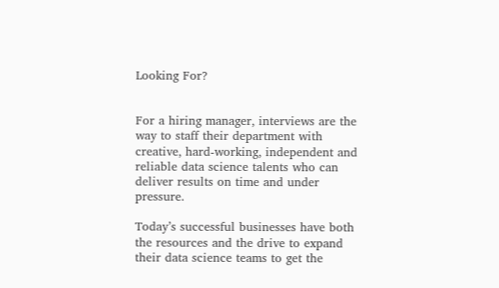Looking For?


For a hiring manager, interviews are the way to staff their department with creative, hard-working, independent and reliable data science talents who can deliver results on time and under pressure.

Today’s successful businesses have both the resources and the drive to expand their data science teams to get the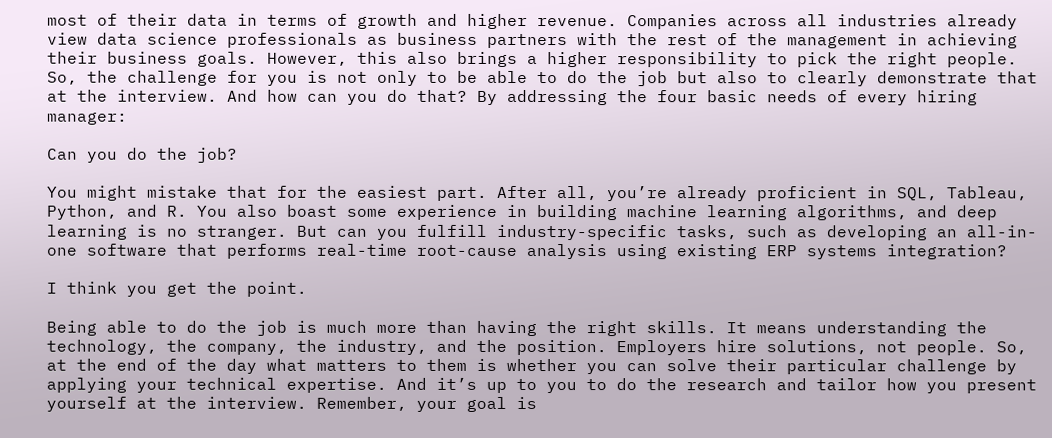most of their data in terms of growth and higher revenue. Companies across all industries already view data science professionals as business partners with the rest of the management in achieving their business goals. However, this also brings a higher responsibility to pick the right people. So, the challenge for you is not only to be able to do the job but also to clearly demonstrate that at the interview. And how can you do that? By addressing the four basic needs of every hiring manager:

Can you do the job?

You might mistake that for the easiest part. After all, you’re already proficient in SQL, Tableau, Python, and R. You also boast some experience in building machine learning algorithms, and deep learning is no stranger. But can you fulfill industry-specific tasks, such as developing an all-in-one software that performs real-time root-cause analysis using existing ERP systems integration?

I think you get the point.

Being able to do the job is much more than having the right skills. It means understanding the technology, the company, the industry, and the position. Employers hire solutions, not people. So, at the end of the day what matters to them is whether you can solve their particular challenge by applying your technical expertise. And it’s up to you to do the research and tailor how you present yourself at the interview. Remember, your goal is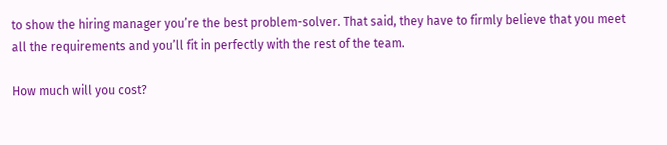to show the hiring manager you’re the best problem-solver. That said, they have to firmly believe that you meet all the requirements and you’ll fit in perfectly with the rest of the team.

How much will you cost?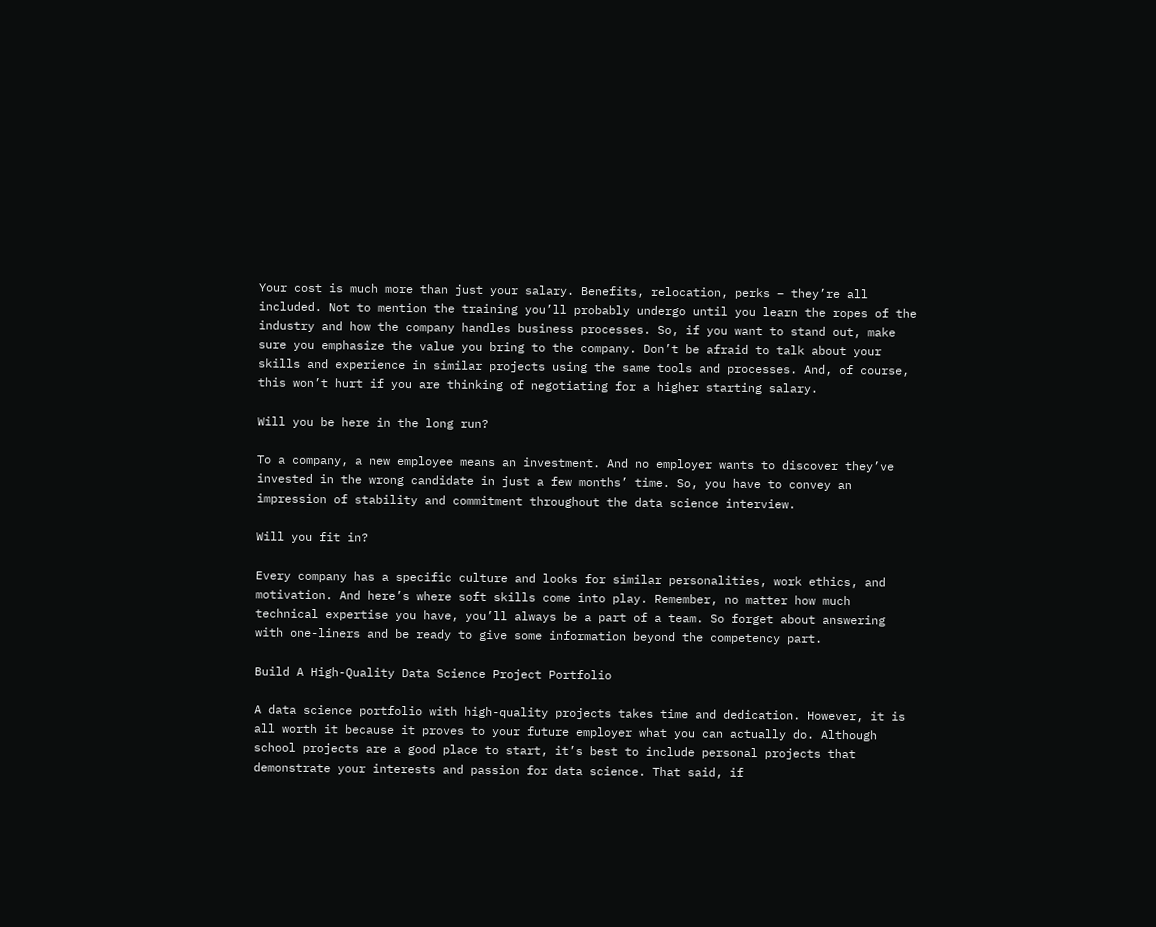Your cost is much more than just your salary. Benefits, relocation, perks – they’re all included. Not to mention the training you’ll probably undergo until you learn the ropes of the industry and how the company handles business processes. So, if you want to stand out, make sure you emphasize the value you bring to the company. Don’t be afraid to talk about your skills and experience in similar projects using the same tools and processes. And, of course, this won’t hurt if you are thinking of negotiating for a higher starting salary.

Will you be here in the long run?

To a company, a new employee means an investment. And no employer wants to discover they’ve invested in the wrong candidate in just a few months’ time. So, you have to convey an impression of stability and commitment throughout the data science interview.

Will you fit in?

Every company has a specific culture and looks for similar personalities, work ethics, and motivation. And here’s where soft skills come into play. Remember, no matter how much technical expertise you have, you’ll always be a part of a team. So forget about answering with one-liners and be ready to give some information beyond the competency part.

Build A High-Quality Data Science Project Portfolio

A data science portfolio with high-quality projects takes time and dedication. However, it is all worth it because it proves to your future employer what you can actually do. Although school projects are a good place to start, it’s best to include personal projects that demonstrate your interests and passion for data science. That said, if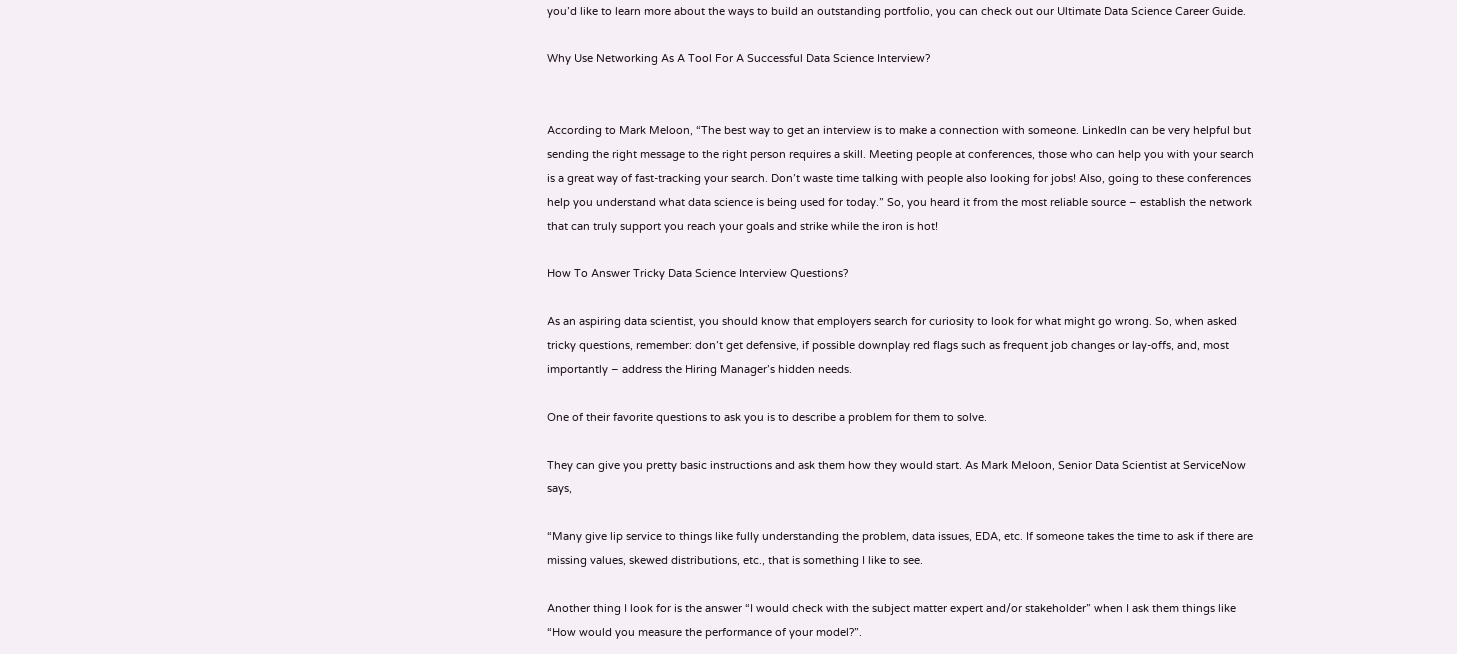you’d like to learn more about the ways to build an outstanding portfolio, you can check out our Ultimate Data Science Career Guide.

Why Use Networking As A Tool For A Successful Data Science Interview?


According to Mark Meloon, “The best way to get an interview is to make a connection with someone. LinkedIn can be very helpful but sending the right message to the right person requires a skill. Meeting people at conferences, those who can help you with your search is a great way of fast-tracking your search. Don’t waste time talking with people also looking for jobs! Also, going to these conferences help you understand what data science is being used for today.” So, you heard it from the most reliable source – establish the network that can truly support you reach your goals and strike while the iron is hot!

How To Answer Tricky Data Science Interview Questions?

As an aspiring data scientist, you should know that employers search for curiosity to look for what might go wrong. So, when asked tricky questions, remember: don’t get defensive, if possible downplay red flags such as frequent job changes or lay-offs, and, most importantly – address the Hiring Manager’s hidden needs.

One of their favorite questions to ask you is to describe a problem for them to solve.

They can give you pretty basic instructions and ask them how they would start. As Mark Meloon, Senior Data Scientist at ServiceNow says,

“Many give lip service to things like fully understanding the problem, data issues, EDA, etc. If someone takes the time to ask if there are missing values, skewed distributions, etc., that is something I like to see.

Another thing I look for is the answer “I would check with the subject matter expert and/or stakeholder” when I ask them things like “How would you measure the performance of your model?”.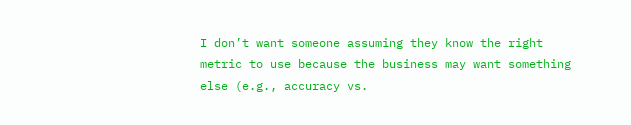I don’t want someone assuming they know the right metric to use because the business may want something else (e.g., accuracy vs.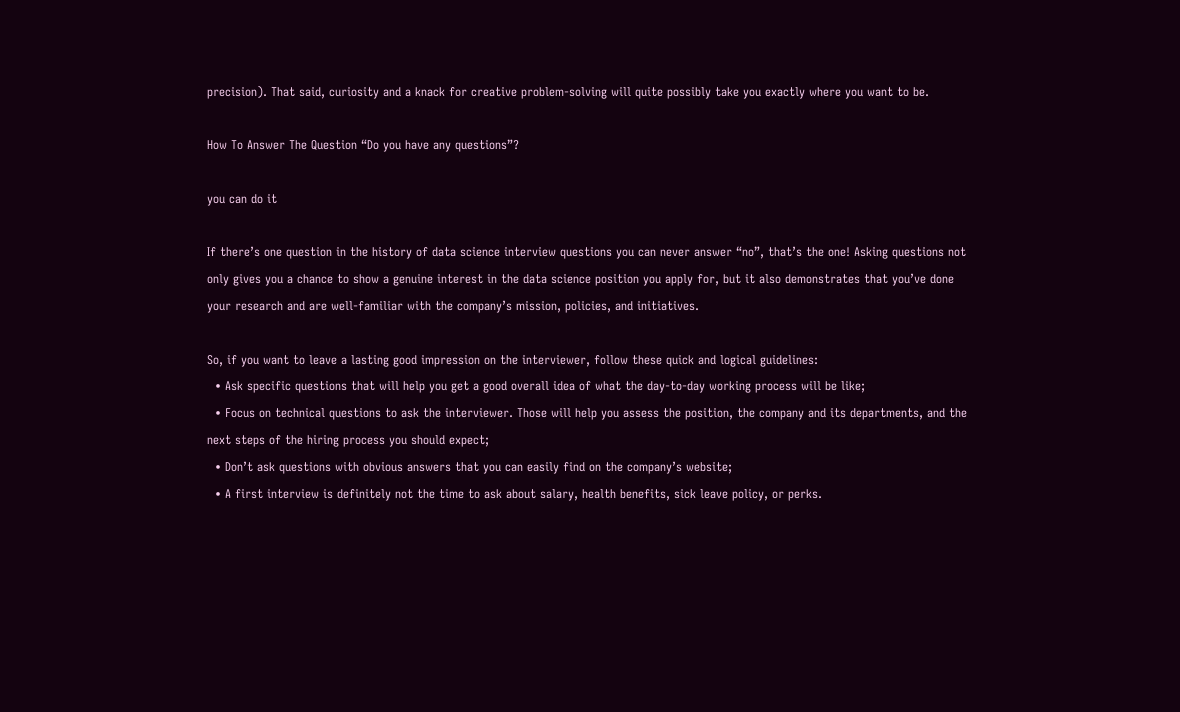precision). That said, curiosity and a knack for creative problem-solving will quite possibly take you exactly where you want to be.

How To Answer The Question “Do you have any questions”?

you can do it

If there’s one question in the history of data science interview questions you can never answer “no”, that’s the one! Asking questions not only gives you a chance to show a genuine interest in the data science position you apply for, but it also demonstrates that you’ve done your research and are well-familiar with the company’s mission, policies, and initiatives.

So, if you want to leave a lasting good impression on the interviewer, follow these quick and logical guidelines:
  • Ask specific questions that will help you get a good overall idea of what the day-to-day working process will be like;
  • Focus on technical questions to ask the interviewer. Those will help you assess the position, the company and its departments, and the next steps of the hiring process you should expect;
  • Don’t ask questions with obvious answers that you can easily find on the company’s website;
  • A first interview is definitely not the time to ask about salary, health benefits, sick leave policy, or perks.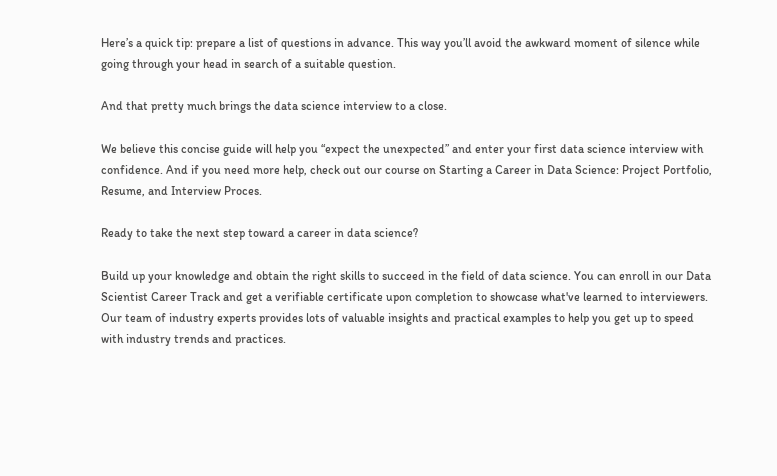Here’s a quick tip: prepare a list of questions in advance. This way you’ll avoid the awkward moment of silence while going through your head in search of a suitable question.

And that pretty much brings the data science interview to a close.

We believe this concise guide will help you “expect the unexpected” and enter your first data science interview with confidence. And if you need more help, check out our course on Starting a Career in Data Science: Project Portfolio, Resume, and Interview Proces.

Ready to take the next step toward a career in data science?

Build up your knowledge and obtain the right skills to succeed in the field of data science. You can enroll in our Data Scientist Career Track and get a verifiable certificate upon completion to showcase what've learned to interviewers. Our team of industry experts provides lots of valuable insights and practical examples to help you get up to speed with industry trends and practices.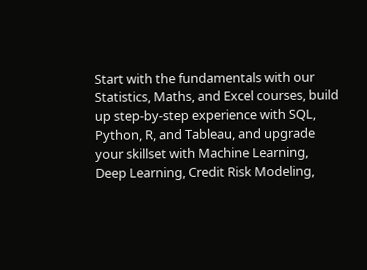Start with the fundamentals with our Statistics, Maths, and Excel courses, build up step-by-step experience with SQL, Python, R, and Tableau, and upgrade your skillset with Machine Learning, Deep Learning, Credit Risk Modeling,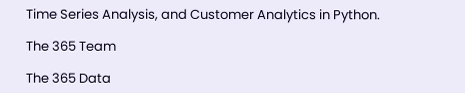Time Series Analysis, and Customer Analytics in Python.

The 365 Team

The 365 Data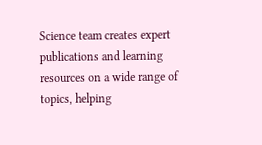Science team creates expert publications and learning resources on a wide range of topics, helping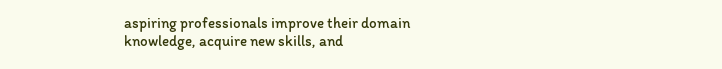aspiring professionals improve their domain knowledge, acquire new skills, and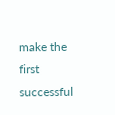make the first successful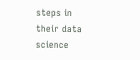steps in their data science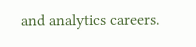and analytics careers.